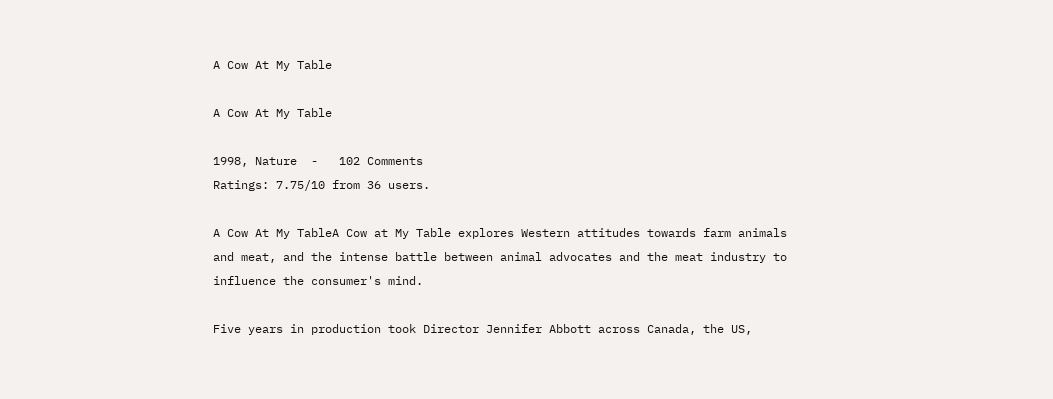A Cow At My Table

A Cow At My Table

1998, Nature  -   102 Comments
Ratings: 7.75/10 from 36 users.

A Cow At My TableA Cow at My Table explores Western attitudes towards farm animals and meat, and the intense battle between animal advocates and the meat industry to influence the consumer's mind.

Five years in production took Director Jennifer Abbott across Canada, the US,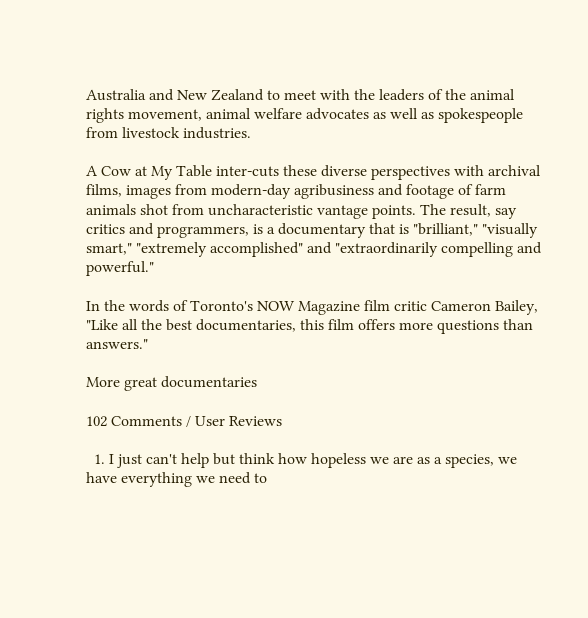Australia and New Zealand to meet with the leaders of the animal rights movement, animal welfare advocates as well as spokespeople from livestock industries.

A Cow at My Table inter-cuts these diverse perspectives with archival films, images from modern-day agribusiness and footage of farm animals shot from uncharacteristic vantage points. The result, say critics and programmers, is a documentary that is "brilliant," "visually smart," "extremely accomplished" and "extraordinarily compelling and powerful."

In the words of Toronto's NOW Magazine film critic Cameron Bailey, "Like all the best documentaries, this film offers more questions than answers."

More great documentaries

102 Comments / User Reviews

  1. I just can't help but think how hopeless we are as a species, we have everything we need to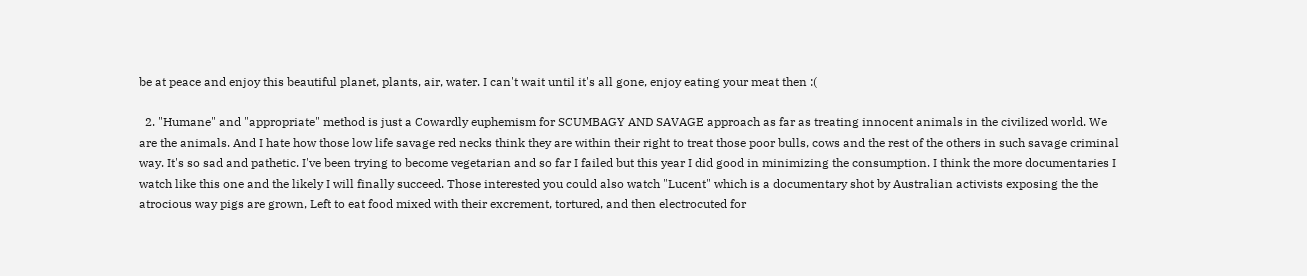be at peace and enjoy this beautiful planet, plants, air, water. I can't wait until it's all gone, enjoy eating your meat then :(

  2. "Humane" and "appropriate" method is just a Cowardly euphemism for SCUMBAGY AND SAVAGE approach as far as treating innocent animals in the civilized world. We are the animals. And I hate how those low life savage red necks think they are within their right to treat those poor bulls, cows and the rest of the others in such savage criminal way. It's so sad and pathetic. I've been trying to become vegetarian and so far I failed but this year I did good in minimizing the consumption. I think the more documentaries I watch like this one and the likely I will finally succeed. Those interested you could also watch "Lucent" which is a documentary shot by Australian activists exposing the the atrocious way pigs are grown, Left to eat food mixed with their excrement, tortured, and then electrocuted for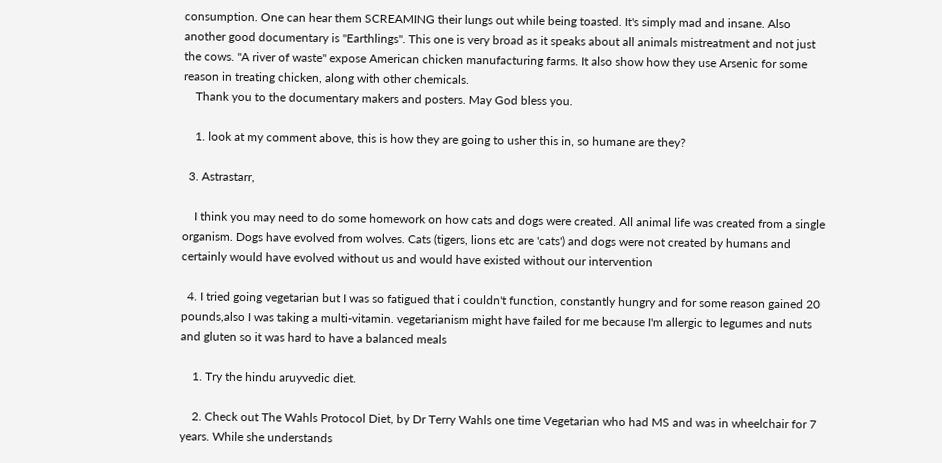consumption. One can hear them SCREAMING their lungs out while being toasted. It's simply mad and insane. Also another good documentary is "Earthlings". This one is very broad as it speaks about all animals mistreatment and not just the cows. "A river of waste" expose American chicken manufacturing farms. It also show how they use Arsenic for some reason in treating chicken, along with other chemicals.
    Thank you to the documentary makers and posters. May God bless you.

    1. look at my comment above, this is how they are going to usher this in, so humane are they?

  3. Astrastarr,

    I think you may need to do some homework on how cats and dogs were created. All animal life was created from a single organism. Dogs have evolved from wolves. Cats (tigers, lions etc are 'cats') and dogs were not created by humans and certainly would have evolved without us and would have existed without our intervention

  4. I tried going vegetarian but I was so fatigued that i couldn't function, constantly hungry and for some reason gained 20 pounds,also I was taking a multi-vitamin. vegetarianism might have failed for me because I'm allergic to legumes and nuts and gluten so it was hard to have a balanced meals

    1. Try the hindu aruyvedic diet.

    2. Check out The Wahls Protocol Diet, by Dr Terry Wahls one time Vegetarian who had MS and was in wheelchair for 7 years. While she understands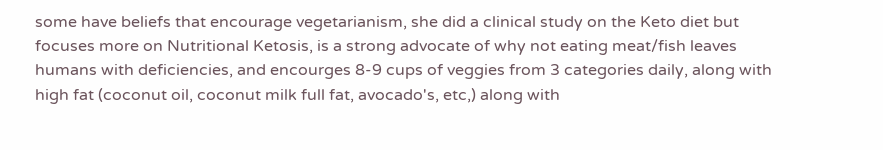some have beliefs that encourage vegetarianism, she did a clinical study on the Keto diet but focuses more on Nutritional Ketosis, is a strong advocate of why not eating meat/fish leaves humans with deficiencies, and encourges 8-9 cups of veggies from 3 categories daily, along with high fat (coconut oil, coconut milk full fat, avocado's, etc,) along with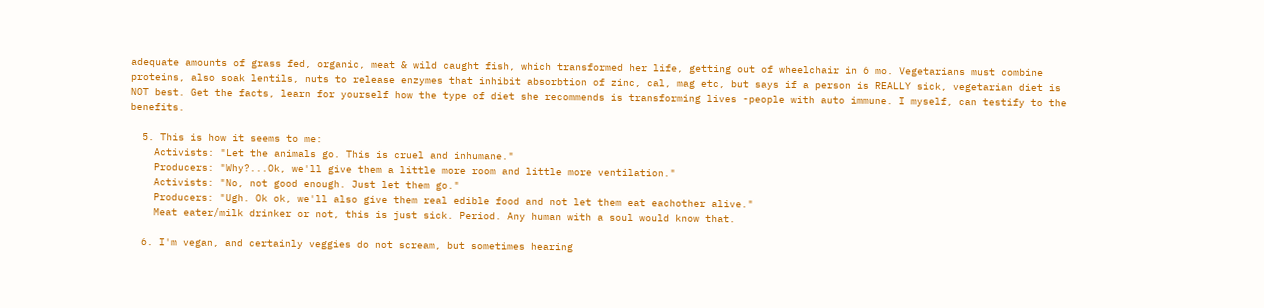adequate amounts of grass fed, organic, meat & wild caught fish, which transformed her life, getting out of wheelchair in 6 mo. Vegetarians must combine proteins, also soak lentils, nuts to release enzymes that inhibit absorbtion of zinc, cal, mag etc, but says if a person is REALLY sick, vegetarian diet is NOT best. Get the facts, learn for yourself how the type of diet she recommends is transforming lives -people with auto immune. I myself, can testify to the benefits.

  5. This is how it seems to me:
    Activists: "Let the animals go. This is cruel and inhumane."
    Producers: "Why?...Ok, we'll give them a little more room and little more ventilation."
    Activists: "No, not good enough. Just let them go."
    Producers: "Ugh. Ok ok, we'll also give them real edible food and not let them eat eachother alive."
    Meat eater/milk drinker or not, this is just sick. Period. Any human with a soul would know that.

  6. I'm vegan, and certainly veggies do not scream, but sometimes hearing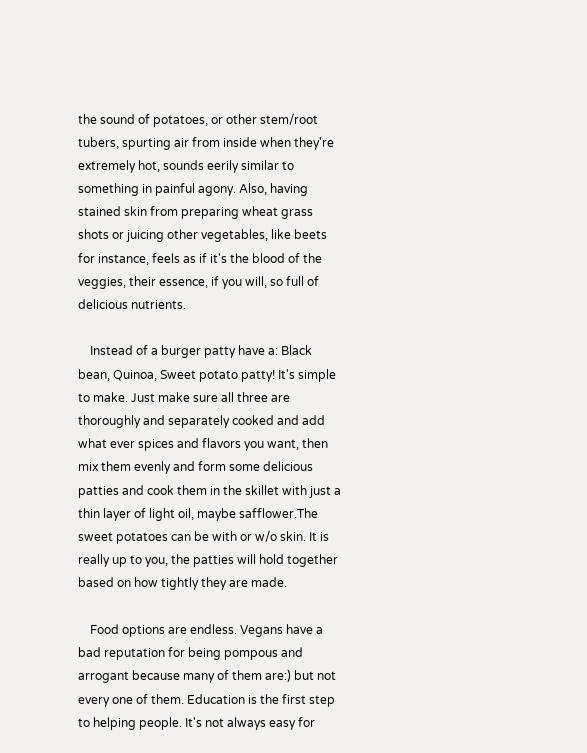the sound of potatoes, or other stem/root tubers, spurting air from inside when they're extremely hot, sounds eerily similar to something in painful agony. Also, having stained skin from preparing wheat grass shots or juicing other vegetables, like beets for instance, feels as if it's the blood of the veggies, their essence, if you will, so full of delicious nutrients.

    Instead of a burger patty have a: Black bean, Quinoa, Sweet potato patty! It's simple to make. Just make sure all three are thoroughly and separately cooked and add what ever spices and flavors you want, then mix them evenly and form some delicious patties and cook them in the skillet with just a thin layer of light oil, maybe safflower.The sweet potatoes can be with or w/o skin. It is really up to you, the patties will hold together based on how tightly they are made.

    Food options are endless. Vegans have a bad reputation for being pompous and arrogant because many of them are:) but not every one of them. Education is the first step to helping people. It's not always easy for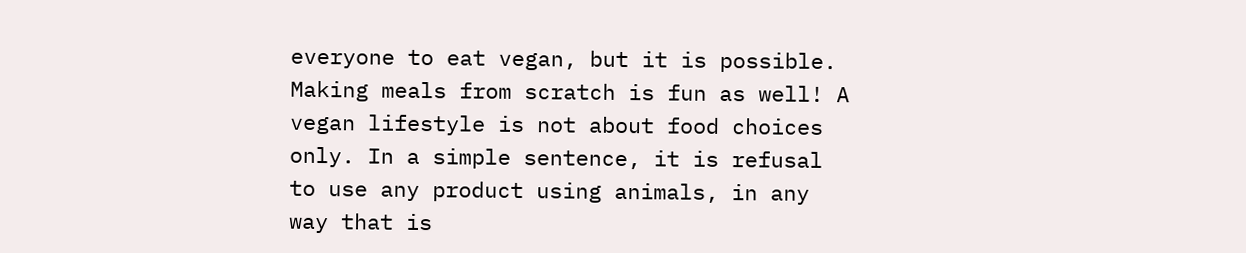everyone to eat vegan, but it is possible. Making meals from scratch is fun as well! A vegan lifestyle is not about food choices only. In a simple sentence, it is refusal to use any product using animals, in any way that is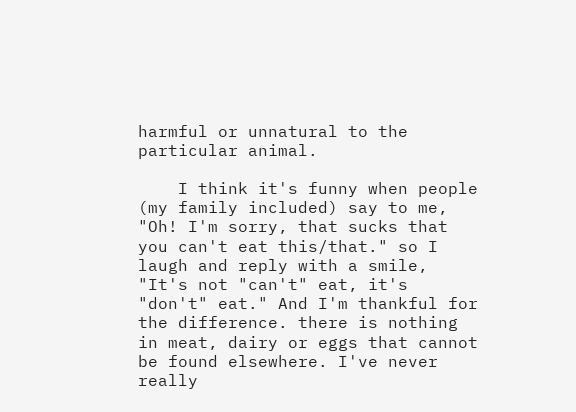harmful or unnatural to the particular animal.

    I think it's funny when people (my family included) say to me, "Oh! I'm sorry, that sucks that you can't eat this/that." so I laugh and reply with a smile, "It's not "can't" eat, it's "don't" eat." And I'm thankful for the difference. there is nothing in meat, dairy or eggs that cannot be found elsewhere. I've never really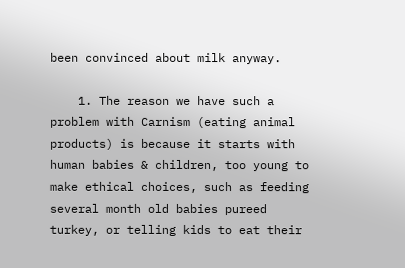been convinced about milk anyway.

    1. The reason we have such a problem with Carnism (eating animal products) is because it starts with human babies & children, too young to make ethical choices, such as feeding several month old babies pureed turkey, or telling kids to eat their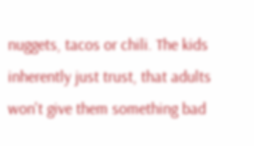nuggets, tacos or chili. The kids inherently just trust, that adults won't give them something bad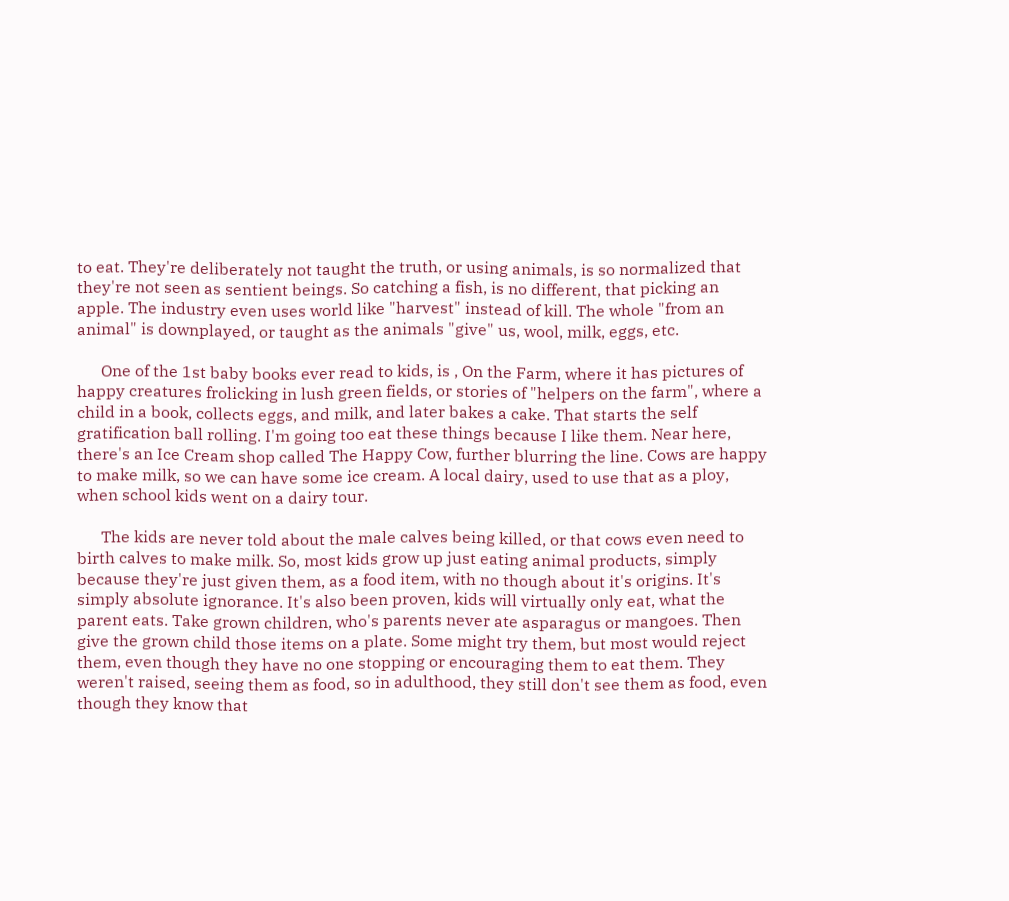to eat. They're deliberately not taught the truth, or using animals, is so normalized that they're not seen as sentient beings. So catching a fish, is no different, that picking an apple. The industry even uses world like "harvest" instead of kill. The whole "from an animal" is downplayed, or taught as the animals "give" us, wool, milk, eggs, etc.

      One of the 1st baby books ever read to kids, is , On the Farm, where it has pictures of happy creatures frolicking in lush green fields, or stories of "helpers on the farm", where a child in a book, collects eggs, and milk, and later bakes a cake. That starts the self gratification ball rolling. I'm going too eat these things because I like them. Near here, there's an Ice Cream shop called The Happy Cow, further blurring the line. Cows are happy to make milk, so we can have some ice cream. A local dairy, used to use that as a ploy, when school kids went on a dairy tour.

      The kids are never told about the male calves being killed, or that cows even need to birth calves to make milk. So, most kids grow up just eating animal products, simply because they're just given them, as a food item, with no though about it's origins. It's simply absolute ignorance. It's also been proven, kids will virtually only eat, what the parent eats. Take grown children, who's parents never ate asparagus or mangoes. Then give the grown child those items on a plate. Some might try them, but most would reject them, even though they have no one stopping or encouraging them to eat them. They weren't raised, seeing them as food, so in adulthood, they still don't see them as food, even though they know that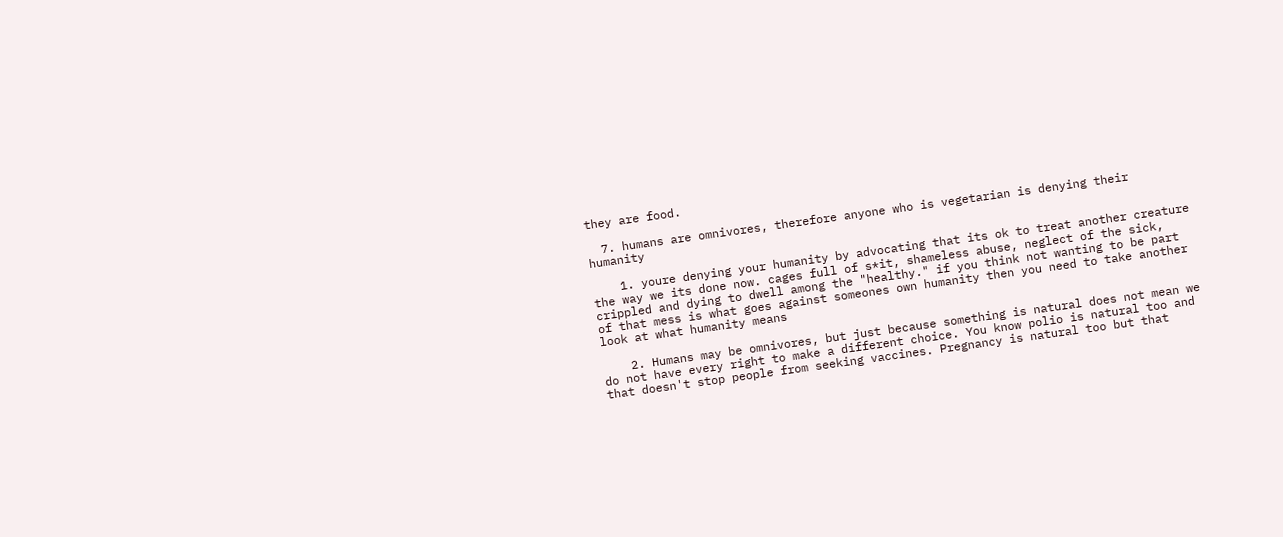they are food.

  7. humans are omnivores, therefore anyone who is vegetarian is denying their humanity

    1. youre denying your humanity by advocating that its ok to treat another creature the way we its done now. cages full of s*it, shameless abuse, neglect of the sick, crippled and dying to dwell among the "healthy." if you think not wanting to be part of that mess is what goes against someones own humanity then you need to take another look at what humanity means

    2. Humans may be omnivores, but just because something is natural does not mean we do not have every right to make a different choice. You know polio is natural too and that doesn't stop people from seeking vaccines. Pregnancy is natural too but that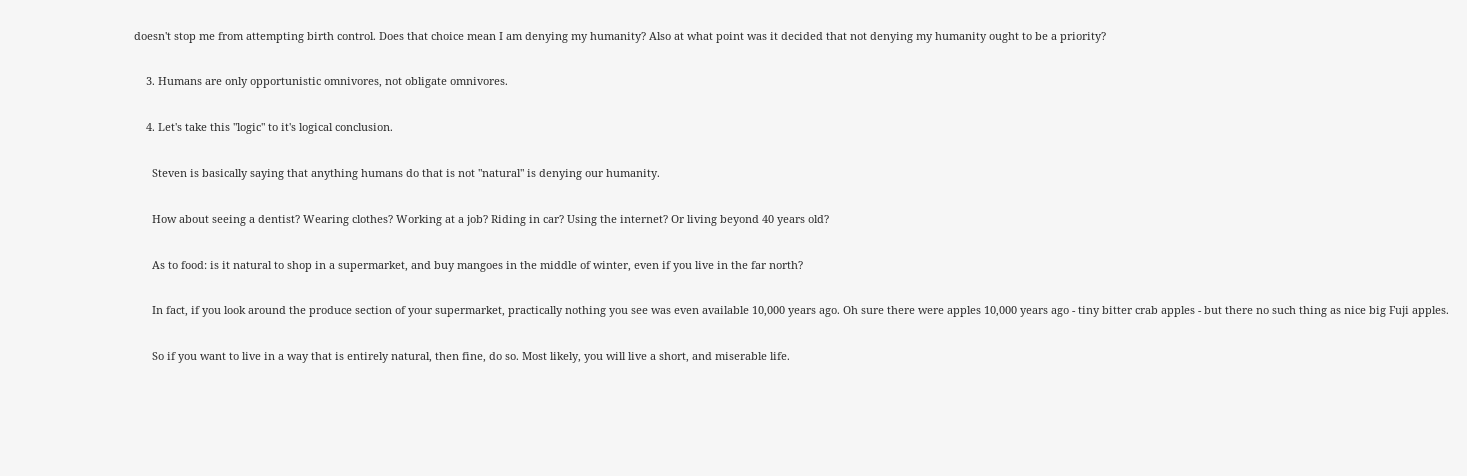doesn't stop me from attempting birth control. Does that choice mean I am denying my humanity? Also at what point was it decided that not denying my humanity ought to be a priority?

    3. Humans are only opportunistic omnivores, not obligate omnivores.

    4. Let's take this "logic" to it's logical conclusion.

      Steven is basically saying that anything humans do that is not "natural" is denying our humanity.

      How about seeing a dentist? Wearing clothes? Working at a job? Riding in car? Using the internet? Or living beyond 40 years old?

      As to food: is it natural to shop in a supermarket, and buy mangoes in the middle of winter, even if you live in the far north?

      In fact, if you look around the produce section of your supermarket, practically nothing you see was even available 10,000 years ago. Oh sure there were apples 10,000 years ago - tiny bitter crab apples - but there no such thing as nice big Fuji apples.

      So if you want to live in a way that is entirely natural, then fine, do so. Most likely, you will live a short, and miserable life.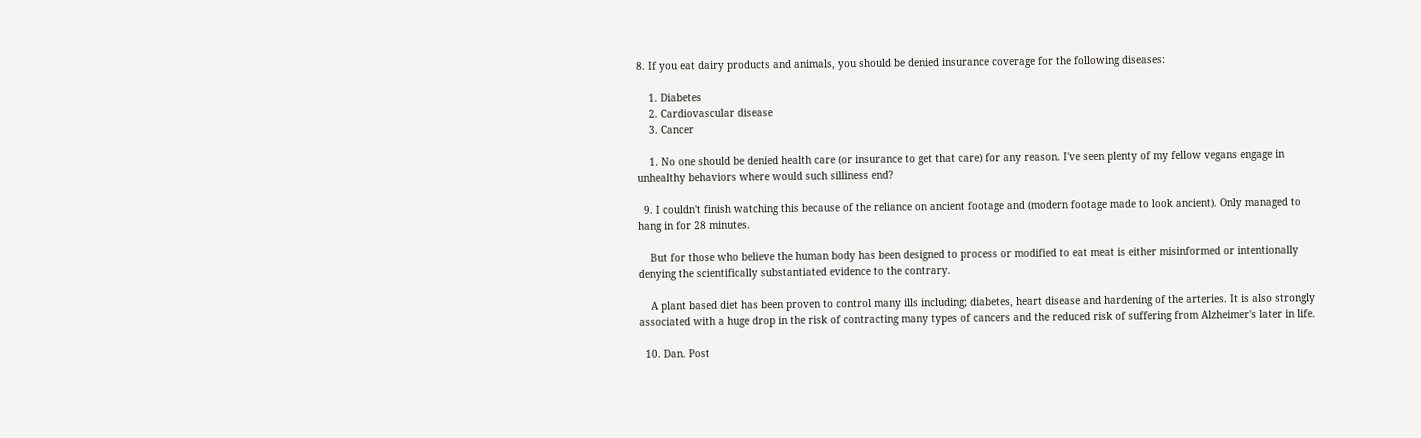8. If you eat dairy products and animals, you should be denied insurance coverage for the following diseases:

    1. Diabetes
    2. Cardiovascular disease
    3. Cancer

    1. No one should be denied health care (or insurance to get that care) for any reason. I've seen plenty of my fellow vegans engage in unhealthy behaviors where would such silliness end?

  9. I couldn't finish watching this because of the reliance on ancient footage and (modern footage made to look ancient). Only managed to hang in for 28 minutes.

    But for those who believe the human body has been designed to process or modified to eat meat is either misinformed or intentionally denying the scientifically substantiated evidence to the contrary.

    A plant based diet has been proven to control many ills including; diabetes, heart disease and hardening of the arteries. It is also strongly associated with a huge drop in the risk of contracting many types of cancers and the reduced risk of suffering from Alzheimer's later in life.

  10. Dan. Post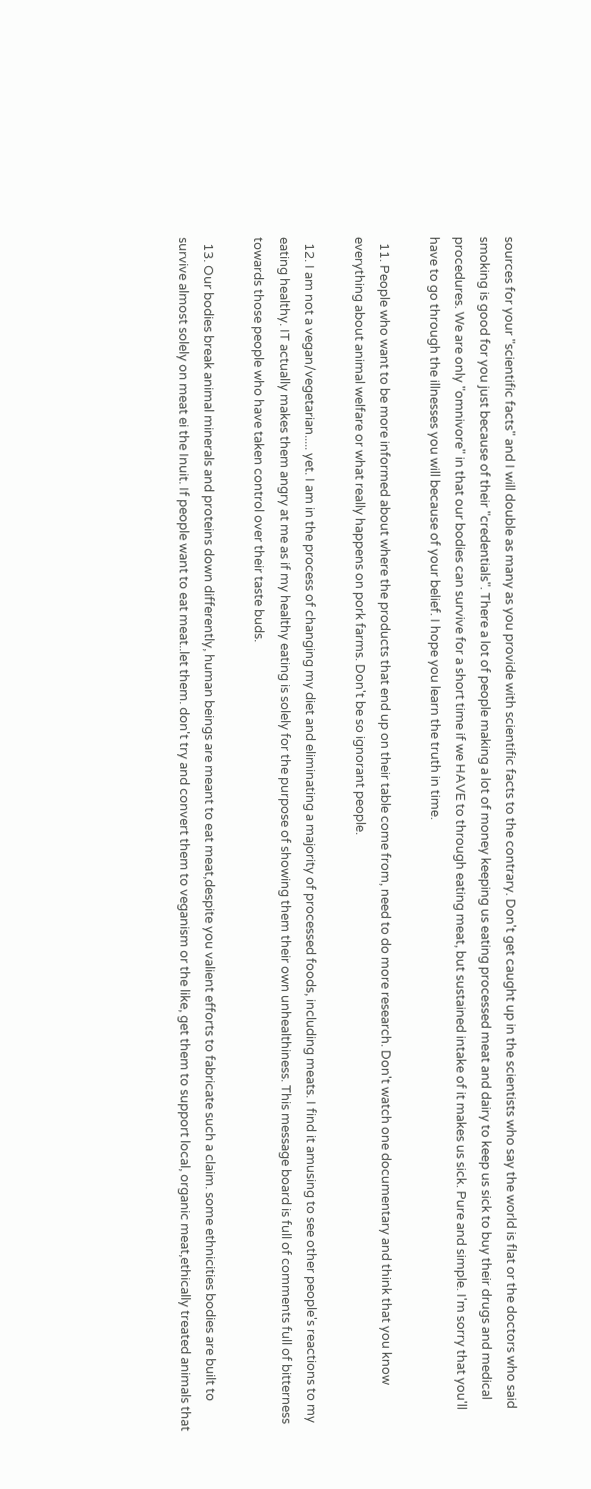sources for your "scientific facts" and I will double as many as you provide with scientific facts to the contrary. Don't get caught up in the scientists who say the world is flat or the doctors who said smoking is good for you just because of their "credentials". There a lot of people making a lot of money keeping us eating processed meat and dairy to keep us sick to buy their drugs and medical procedures. We are only "omnivore" in that our bodies can survive for a short time if we HAVE to through eating meat, but sustained intake of it makes us sick. Pure and simple. I'm sorry that you'll have to go through the illnesses you will because of your belief. I hope you learn the truth in time.

  11. People who want to be more informed about where the products that end up on their table come from, need to do more research. Don't watch one documentary and think that you know everything about animal welfare or what really happens on pork farms. Don't be so ignorant people.

  12. I am not a vegan/vegetarian..... yet. I am in the process of changing my diet and eliminating a majority of processed foods, including meats. I find it amusing to see other people's reactions to my eating healthy. IT actually makes them angry at me as if my healthy eating is solely for the purpose of showing them their own unhealthiness. This message board is full of comments full of bitterness towards those people who have taken control over their taste buds.

  13. Our bodies break animal minerals and proteins down differently, human beings are meant to eat meat,despite you valient efforts to fabricate such a claim. some ethnicities bodies are built to survive almost solely on meat ei the Inuit. If people want to eat meat..let them. don't try and convert them to veganism or the like, get them to support local, organic meat,ethically treated animals that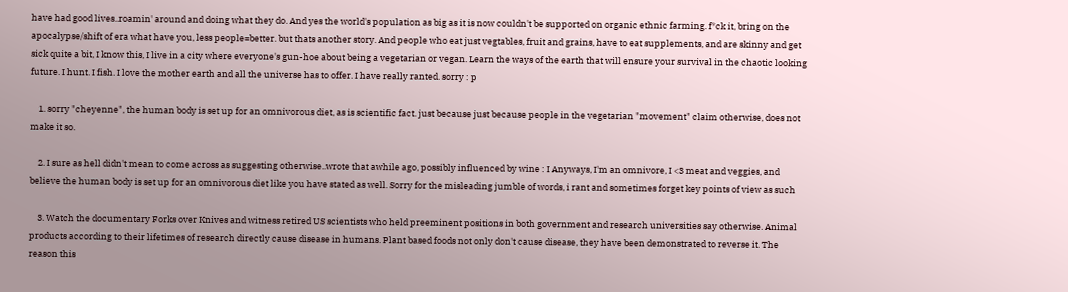have had good lives..roamin' around and doing what they do. And yes the world's population as big as it is now couldn't be supported on organic ethnic farming. f*ck it, bring on the apocalypse/shift of era what have you, less people=better. but thats another story. And people who eat just vegtables, fruit and grains, have to eat supplements, and are skinny and get sick quite a bit, I know this, I live in a city where everyone's gun-hoe about being a vegetarian or vegan. Learn the ways of the earth that will ensure your survival in the chaotic looking future. I hunt. I fish. I love the mother earth and all the universe has to offer. I have really ranted. sorry : p

    1. sorry "cheyenne", the human body is set up for an omnivorous diet, as is scientific fact. just because just because people in the vegetarian "movement" claim otherwise, does not make it so.

    2. I sure as hell didn't mean to come across as suggesting otherwise..wrote that awhile ago, possibly influenced by wine : I Anyways, I'm an omnivore, I <3 meat and veggies, and believe the human body is set up for an omnivorous diet like you have stated as well. Sorry for the misleading jumble of words, i rant and sometimes forget key points of view as such

    3. Watch the documentary Forks over Knives and witness retired US scientists who held preeminent positions in both government and research universities say otherwise. Animal products according to their lifetimes of research directly cause disease in humans. Plant based foods not only don't cause disease, they have been demonstrated to reverse it. The reason this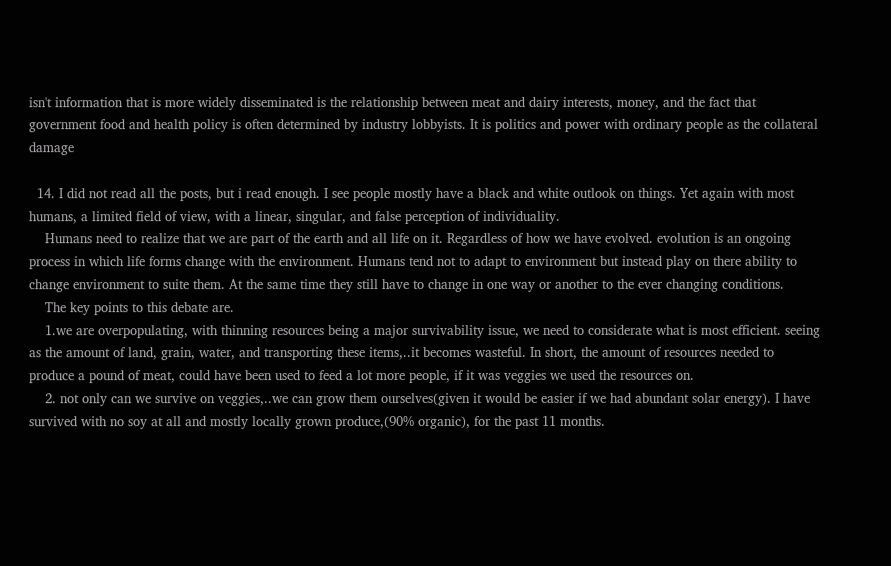isn't information that is more widely disseminated is the relationship between meat and dairy interests, money, and the fact that government food and health policy is often determined by industry lobbyists. It is politics and power with ordinary people as the collateral damage

  14. I did not read all the posts, but i read enough. I see people mostly have a black and white outlook on things. Yet again with most humans, a limited field of view, with a linear, singular, and false perception of individuality.
    Humans need to realize that we are part of the earth and all life on it. Regardless of how we have evolved. evolution is an ongoing process in which life forms change with the environment. Humans tend not to adapt to environment but instead play on there ability to change environment to suite them. At the same time they still have to change in one way or another to the ever changing conditions.
    The key points to this debate are.
    1.we are overpopulating, with thinning resources being a major survivability issue, we need to considerate what is most efficient. seeing as the amount of land, grain, water, and transporting these items,..it becomes wasteful. In short, the amount of resources needed to produce a pound of meat, could have been used to feed a lot more people, if it was veggies we used the resources on.
    2. not only can we survive on veggies,..we can grow them ourselves(given it would be easier if we had abundant solar energy). I have survived with no soy at all and mostly locally grown produce,(90% organic), for the past 11 months.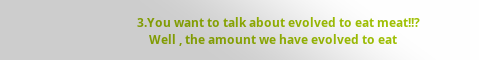3.You want to talk about evolved to eat meat!!?
    Well , the amount we have evolved to eat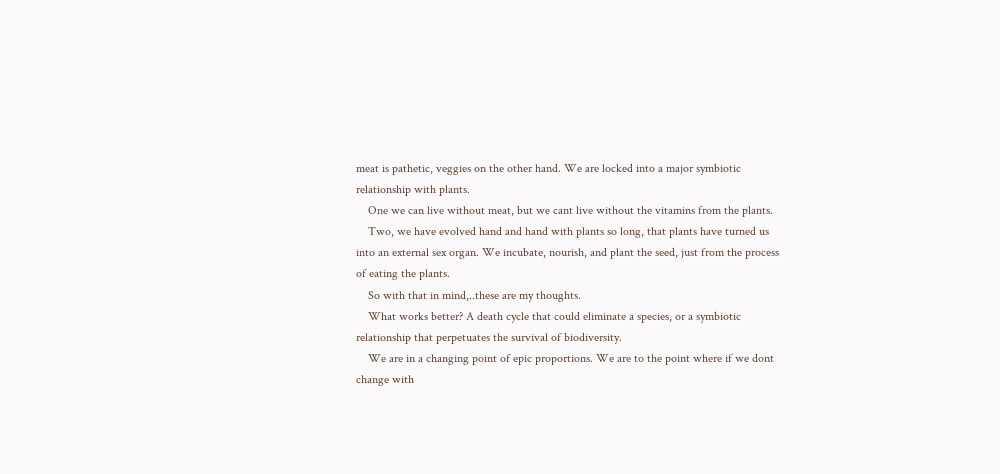meat is pathetic, veggies on the other hand. We are locked into a major symbiotic relationship with plants.
    One we can live without meat, but we cant live without the vitamins from the plants.
    Two, we have evolved hand and hand with plants so long, that plants have turned us into an external sex organ. We incubate, nourish, and plant the seed, just from the process of eating the plants.
    So with that in mind,..these are my thoughts.
    What works better? A death cycle that could eliminate a species, or a symbiotic relationship that perpetuates the survival of biodiversity.
    We are in a changing point of epic proportions. We are to the point where if we dont change with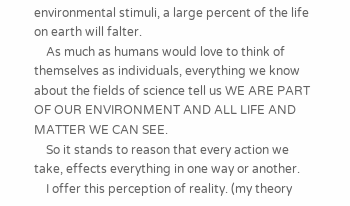environmental stimuli, a large percent of the life on earth will falter.
    As much as humans would love to think of themselves as individuals, everything we know about the fields of science tell us WE ARE PART OF OUR ENVIRONMENT AND ALL LIFE AND MATTER WE CAN SEE.
    So it stands to reason that every action we take, effects everything in one way or another.
    I offer this perception of reality. (my theory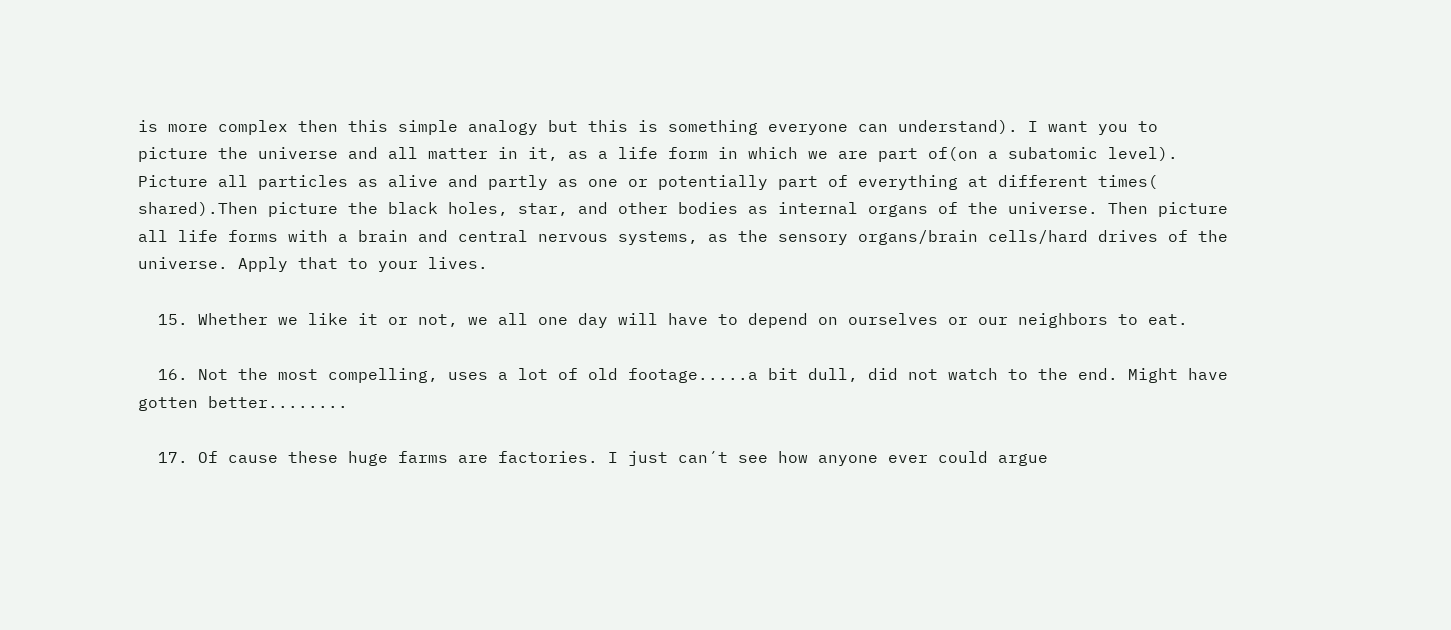is more complex then this simple analogy but this is something everyone can understand). I want you to picture the universe and all matter in it, as a life form in which we are part of(on a subatomic level). Picture all particles as alive and partly as one or potentially part of everything at different times( shared).Then picture the black holes, star, and other bodies as internal organs of the universe. Then picture all life forms with a brain and central nervous systems, as the sensory organs/brain cells/hard drives of the universe. Apply that to your lives.

  15. Whether we like it or not, we all one day will have to depend on ourselves or our neighbors to eat.

  16. Not the most compelling, uses a lot of old footage.....a bit dull, did not watch to the end. Might have gotten better........

  17. Of cause these huge farms are factories. I just can´t see how anyone ever could argue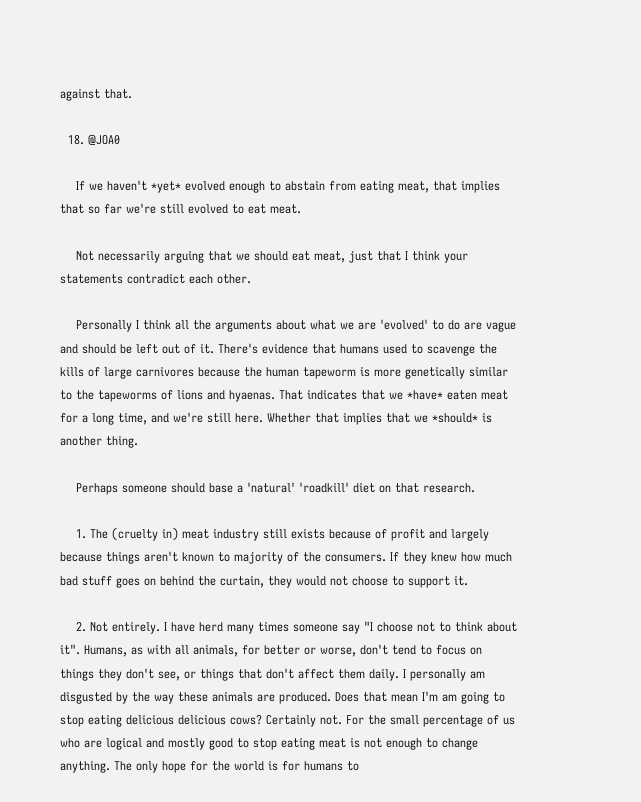against that.

  18. @JOA0

    If we haven't *yet* evolved enough to abstain from eating meat, that implies that so far we're still evolved to eat meat.

    Not necessarily arguing that we should eat meat, just that I think your statements contradict each other.

    Personally I think all the arguments about what we are 'evolved' to do are vague and should be left out of it. There's evidence that humans used to scavenge the kills of large carnivores because the human tapeworm is more genetically similar to the tapeworms of lions and hyaenas. That indicates that we *have* eaten meat for a long time, and we're still here. Whether that implies that we *should* is another thing.

    Perhaps someone should base a 'natural' 'roadkill' diet on that research.

    1. The (cruelty in) meat industry still exists because of profit and largely because things aren't known to majority of the consumers. If they knew how much bad stuff goes on behind the curtain, they would not choose to support it.

    2. Not entirely. I have herd many times someone say "I choose not to think about it". Humans, as with all animals, for better or worse, don't tend to focus on things they don't see, or things that don't affect them daily. I personally am disgusted by the way these animals are produced. Does that mean I'm am going to stop eating delicious delicious cows? Certainly not. For the small percentage of us who are logical and mostly good to stop eating meat is not enough to change anything. The only hope for the world is for humans to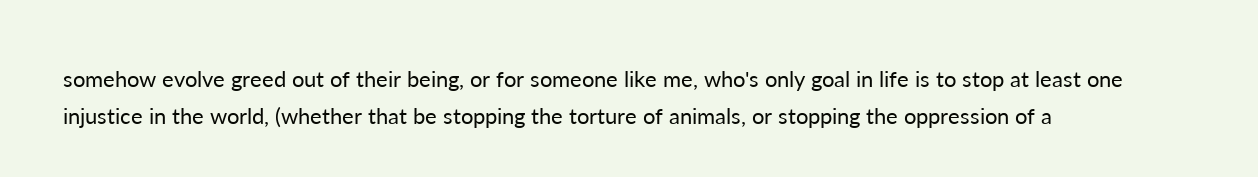somehow evolve greed out of their being, or for someone like me, who's only goal in life is to stop at least one injustice in the world, (whether that be stopping the torture of animals, or stopping the oppression of a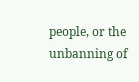people, or the unbanning of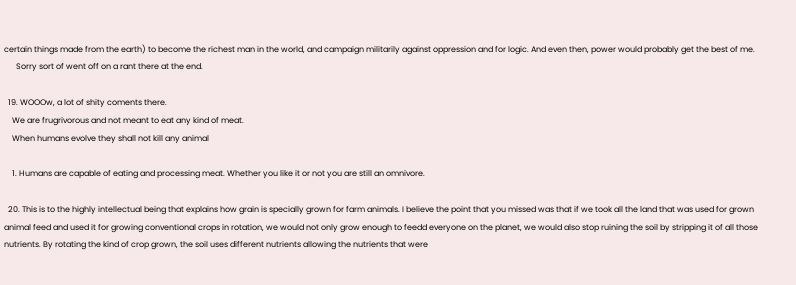certain things made from the earth) to become the richest man in the world, and campaign militarily against oppression and for logic. And even then, power would probably get the best of me.
      Sorry sort of went off on a rant there at the end.

  19. WOOOw, a lot of shity coments there.
    We are frugrivorous and not meant to eat any kind of meat.
    When humans evolve they shall not kill any animal

    1. Humans are capable of eating and processing meat. Whether you like it or not you are still an omnivore.

  20. This is to the highly intellectual being that explains how grain is specially grown for farm animals. I believe the point that you missed was that if we took all the land that was used for grown animal feed and used it for growing conventional crops in rotation, we would not only grow enough to feedd everyone on the planet, we would also stop ruining the soil by stripping it of all those nutrients. By rotating the kind of crop grown, the soil uses different nutrients allowing the nutrients that were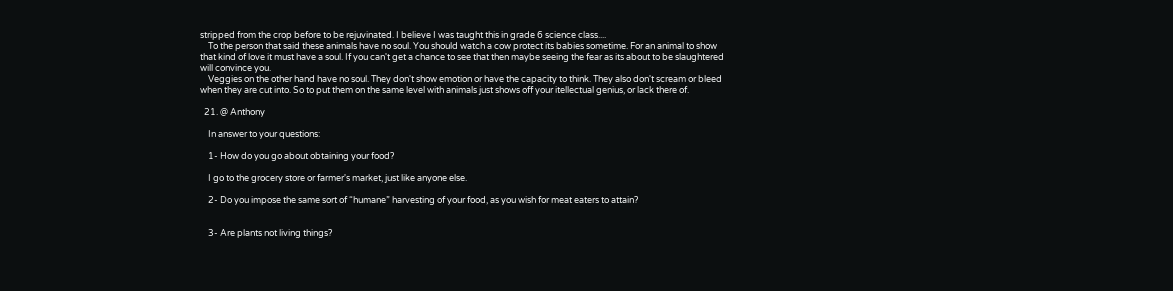stripped from the crop before to be rejuvinated. I believe I was taught this in grade 6 science class....
    To the person that said these animals have no soul. You should watch a cow protect its babies sometime. For an animal to show that kind of love it must have a soul. If you can't get a chance to see that then maybe seeing the fear as its about to be slaughtered will convince you.
    Veggies on the other hand have no soul. They don't show emotion or have the capacity to think. They also don't scream or bleed when they are cut into. So to put them on the same level with animals just shows off your itellectual genius, or lack there of.

  21. @ Anthony

    In answer to your questions:

    1- How do you go about obtaining your food?

    I go to the grocery store or farmer's market, just like anyone else.

    2- Do you impose the same sort of “humane” harvesting of your food, as you wish for meat eaters to attain?


    3- Are plants not living things?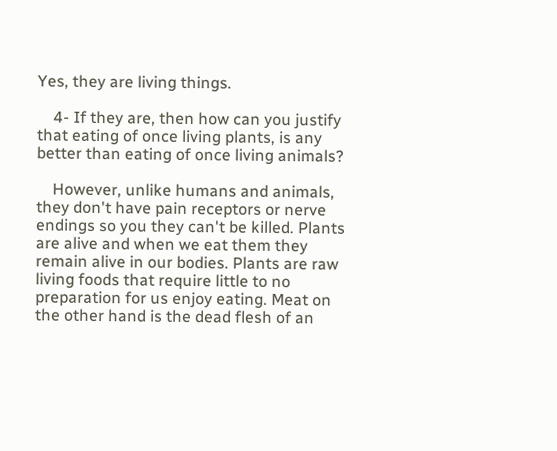Yes, they are living things.

    4- If they are, then how can you justify that eating of once living plants, is any better than eating of once living animals?

    However, unlike humans and animals, they don't have pain receptors or nerve endings so you they can't be killed. Plants are alive and when we eat them they remain alive in our bodies. Plants are raw living foods that require little to no preparation for us enjoy eating. Meat on the other hand is the dead flesh of an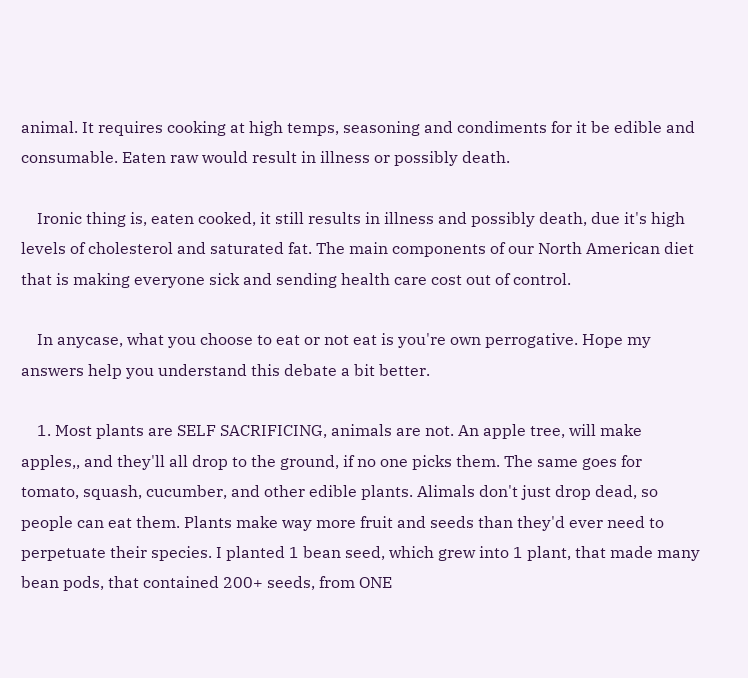animal. It requires cooking at high temps, seasoning and condiments for it be edible and consumable. Eaten raw would result in illness or possibly death.

    Ironic thing is, eaten cooked, it still results in illness and possibly death, due it's high levels of cholesterol and saturated fat. The main components of our North American diet that is making everyone sick and sending health care cost out of control.

    In anycase, what you choose to eat or not eat is you're own perrogative. Hope my answers help you understand this debate a bit better.

    1. Most plants are SELF SACRIFICING, animals are not. An apple tree, will make apples,, and they'll all drop to the ground, if no one picks them. The same goes for tomato, squash, cucumber, and other edible plants. Alimals don't just drop dead, so people can eat them. Plants make way more fruit and seeds than they'd ever need to perpetuate their species. I planted 1 bean seed, which grew into 1 plant, that made many bean pods, that contained 200+ seeds, from ONE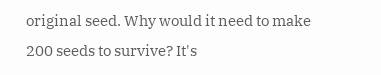original seed. Why would it need to make 200 seeds to survive? It's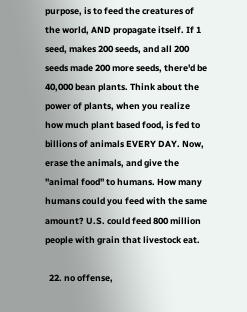purpose, is to feed the creatures of the world, AND propagate itself. If 1 seed, makes 200 seeds, and all 200 seeds made 200 more seeds, there'd be 40,000 bean plants. Think about the power of plants, when you realize how much plant based food, is fed to billions of animals EVERY DAY. Now, erase the animals, and give the "animal food" to humans. How many humans could you feed with the same amount? U.S. could feed 800 million people with grain that livestock eat.

  22. no offense,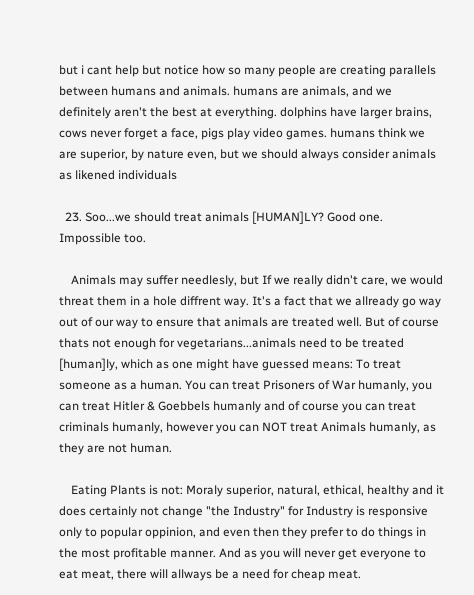but i cant help but notice how so many people are creating parallels between humans and animals. humans are animals, and we definitely aren't the best at everything. dolphins have larger brains, cows never forget a face, pigs play video games. humans think we are superior, by nature even, but we should always consider animals as likened individuals

  23. Soo...we should treat animals [HUMAN]LY? Good one. Impossible too.

    Animals may suffer needlesly, but If we really didn't care, we would threat them in a hole diffrent way. It's a fact that we allready go way out of our way to ensure that animals are treated well. But of course thats not enough for vegetarians...animals need to be treated [human]ly, which as one might have guessed means: To treat someone as a human. You can treat Prisoners of War humanly, you can treat Hitler & Goebbels humanly and of course you can treat criminals humanly, however you can NOT treat Animals humanly, as they are not human.

    Eating Plants is not: Moraly superior, natural, ethical, healthy and it does certainly not change "the Industry" for Industry is responsive only to popular oppinion, and even then they prefer to do things in the most profitable manner. And as you will never get everyone to eat meat, there will allways be a need for cheap meat.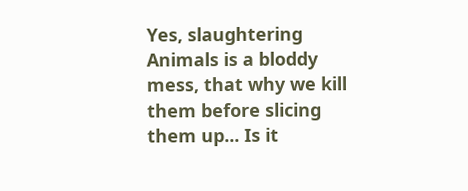Yes, slaughtering Animals is a bloddy mess, that why we kill them before slicing them up... Is it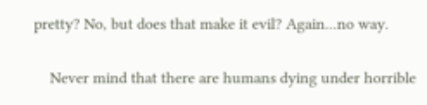pretty? No, but does that make it evil? Again...no way.

    Never mind that there are humans dying under horrible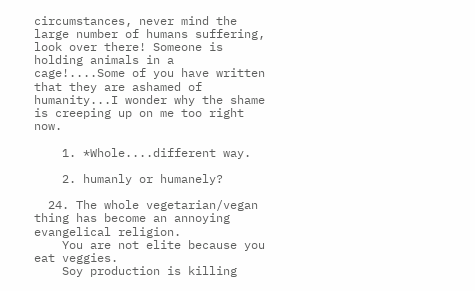circumstances, never mind the large number of humans suffering, look over there! Someone is holding animals in a cage!....Some of you have written that they are ashamed of humanity...I wonder why the shame is creeping up on me too right now.

    1. *Whole....different way.

    2. humanly or humanely?

  24. The whole vegetarian/vegan thing has become an annoying evangelical religion.
    You are not elite because you eat veggies.
    Soy production is killing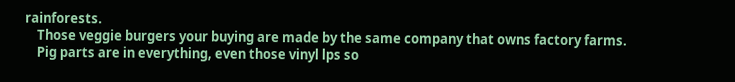rainforests.
    Those veggie burgers your buying are made by the same company that owns factory farms.
    Pig parts are in everything, even those vinyl lps so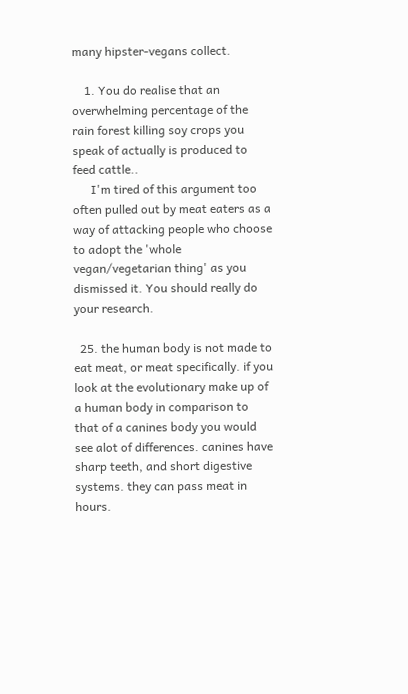many hipster-vegans collect.

    1. You do realise that an overwhelming percentage of the rain forest killing soy crops you speak of actually is produced to feed cattle..
      I'm tired of this argument too often pulled out by meat eaters as a way of attacking people who choose to adopt the 'whole vegan/vegetarian thing' as you dismissed it. You should really do your research.

  25. the human body is not made to eat meat, or meat specifically. if you look at the evolutionary make up of a human body in comparison to that of a canines body you would see alot of differences. canines have sharp teeth, and short digestive systems. they can pass meat in hours.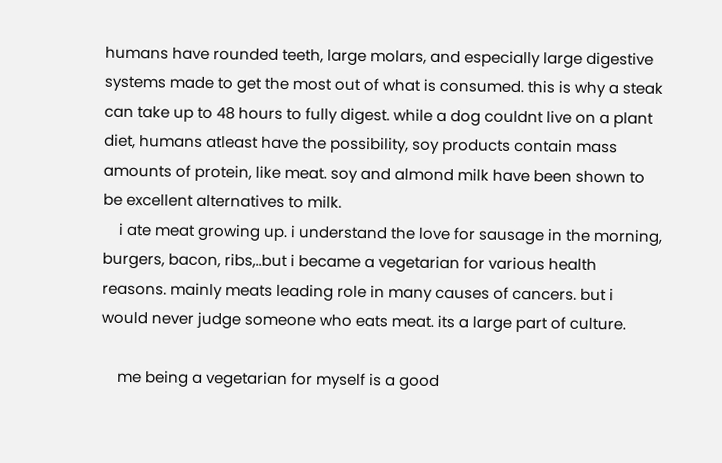humans have rounded teeth, large molars, and especially large digestive systems made to get the most out of what is consumed. this is why a steak can take up to 48 hours to fully digest. while a dog couldnt live on a plant diet, humans atleast have the possibility, soy products contain mass amounts of protein, like meat. soy and almond milk have been shown to be excellent alternatives to milk.
    i ate meat growing up. i understand the love for sausage in the morning, burgers, bacon, ribs,..but i became a vegetarian for various health reasons. mainly meats leading role in many causes of cancers. but i would never judge someone who eats meat. its a large part of culture.

    me being a vegetarian for myself is a good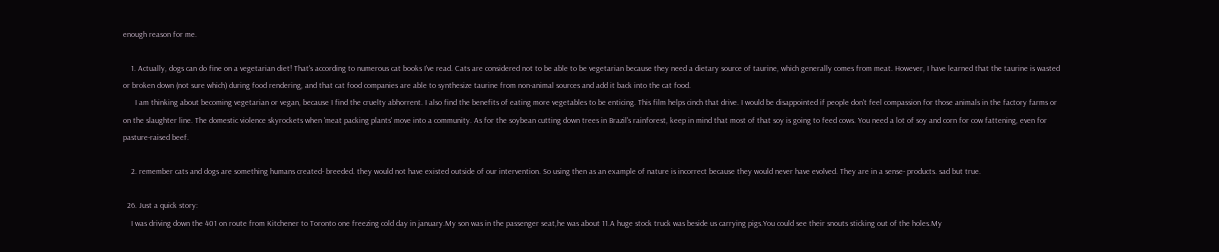enough reason for me.

    1. Actually, dogs can do fine on a vegetarian diet! That's according to numerous cat books I've read. Cats are considered not to be able to be vegetarian because they need a dietary source of taurine, which generally comes from meat. However, I have learned that the taurine is wasted or broken down (not sure which) during food rendering, and that cat food companies are able to synthesize taurine from non-animal sources and add it back into the cat food.
      I am thinking about becoming vegetarian or vegan, because I find the cruelty abhorrent. I also find the benefits of eating more vegetables to be enticing. This film helps cinch that drive. I would be disappointed if people don't feel compassion for those animals in the factory farms or on the slaughter line. The domestic violence skyrockets when 'meat packing plants' move into a community. As for the soybean cutting down trees in Brazil's rainforest, keep in mind that most of that soy is going to feed cows. You need a lot of soy and corn for cow fattening, even for pasture-raised beef.

    2. remember cats and dogs are something humans created- breeded. they would not have existed outside of our intervention. So using then as an example of nature is incorrect because they would never have evolved. They are in a sense- products. sad but true.

  26. Just a quick story:
    I was driving down the 401 on route from Kitchener to Toronto one freezing cold day in january.My son was in the passenger seat,he was about 11.A huge stock truck was beside us carrying pigs.You could see their snouts sticking out of the holes.My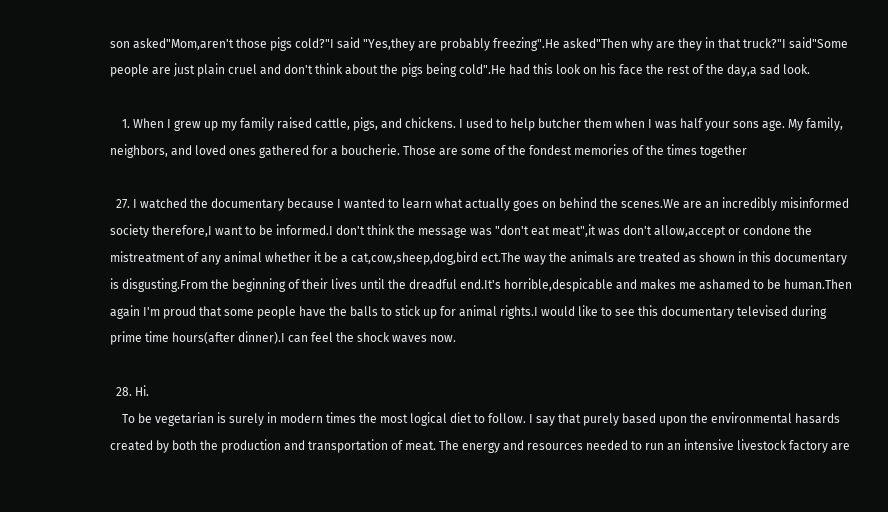son asked"Mom,aren't those pigs cold?"I said "Yes,they are probably freezing".He asked"Then why are they in that truck?"I said"Some people are just plain cruel and don't think about the pigs being cold".He had this look on his face the rest of the day,a sad look.

    1. When I grew up my family raised cattle, pigs, and chickens. I used to help butcher them when I was half your sons age. My family, neighbors, and loved ones gathered for a boucherie. Those are some of the fondest memories of the times together

  27. I watched the documentary because I wanted to learn what actually goes on behind the scenes.We are an incredibly misinformed society therefore,I want to be informed.I don't think the message was "don't eat meat",it was don't allow,accept or condone the mistreatment of any animal whether it be a cat,cow,sheep,dog,bird ect.The way the animals are treated as shown in this documentary is disgusting.From the beginning of their lives until the dreadful end.It's horrible,despicable and makes me ashamed to be human.Then again I'm proud that some people have the balls to stick up for animal rights.I would like to see this documentary televised during prime time hours(after dinner).I can feel the shock waves now.

  28. Hi.
    To be vegetarian is surely in modern times the most logical diet to follow. I say that purely based upon the environmental hasards created by both the production and transportation of meat. The energy and resources needed to run an intensive livestock factory are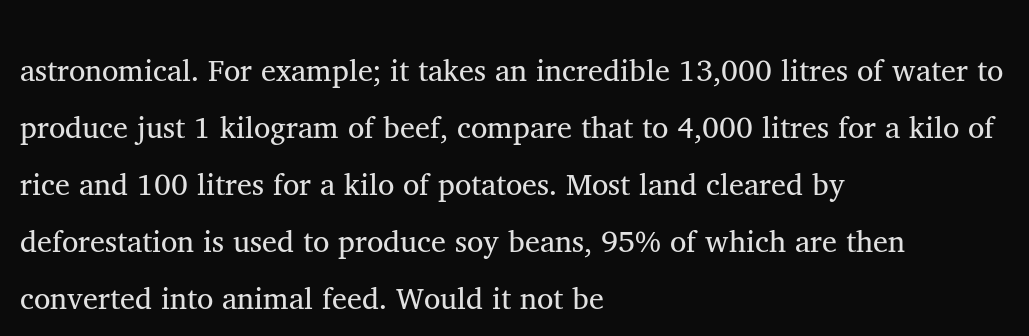astronomical. For example; it takes an incredible 13,000 litres of water to produce just 1 kilogram of beef, compare that to 4,000 litres for a kilo of rice and 100 litres for a kilo of potatoes. Most land cleared by deforestation is used to produce soy beans, 95% of which are then converted into animal feed. Would it not be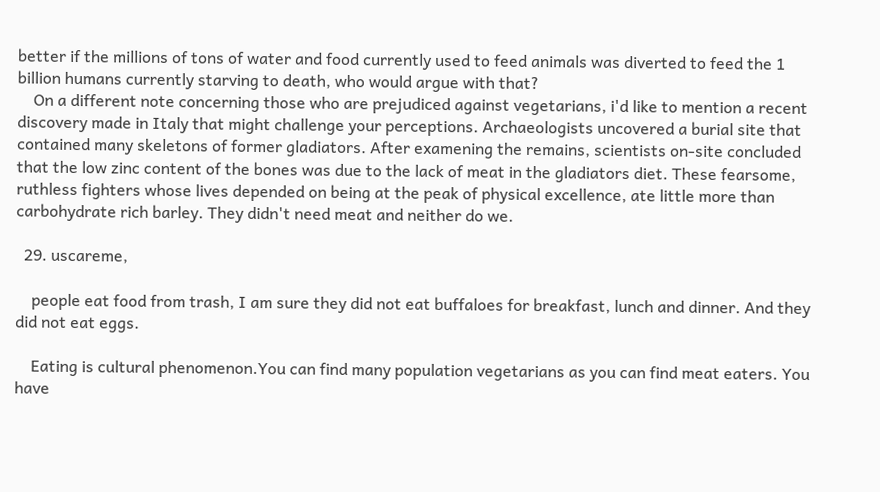better if the millions of tons of water and food currently used to feed animals was diverted to feed the 1 billion humans currently starving to death, who would argue with that?
    On a different note concerning those who are prejudiced against vegetarians, i'd like to mention a recent discovery made in Italy that might challenge your perceptions. Archaeologists uncovered a burial site that contained many skeletons of former gladiators. After examening the remains, scientists on-site concluded that the low zinc content of the bones was due to the lack of meat in the gladiators diet. These fearsome, ruthless fighters whose lives depended on being at the peak of physical excellence, ate little more than carbohydrate rich barley. They didn't need meat and neither do we.

  29. uscareme,

    people eat food from trash, I am sure they did not eat buffaloes for breakfast, lunch and dinner. And they did not eat eggs.

    Eating is cultural phenomenon.You can find many population vegetarians as you can find meat eaters. You have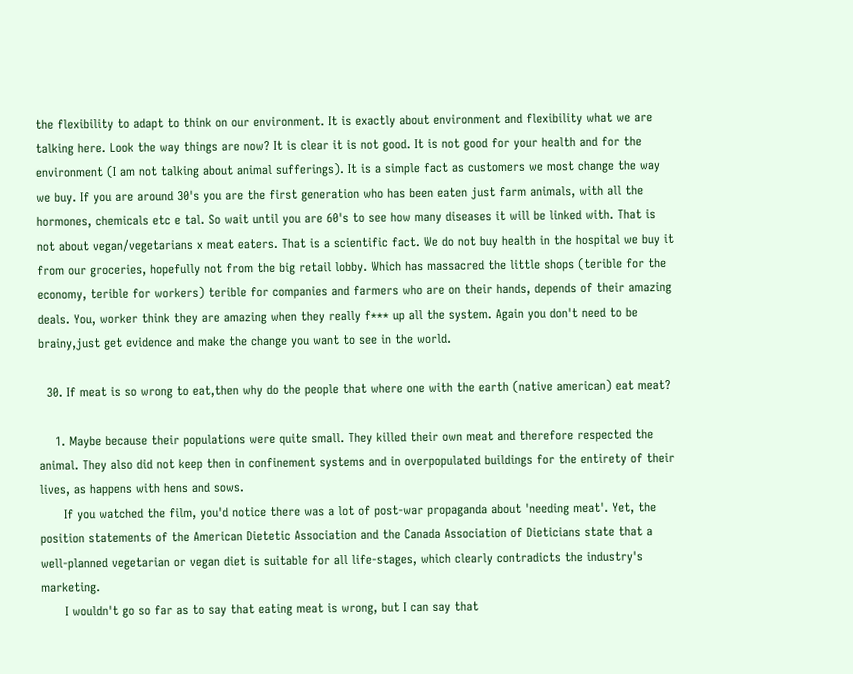the flexibility to adapt to think on our environment. It is exactly about environment and flexibility what we are talking here. Look the way things are now? It is clear it is not good. It is not good for your health and for the environment (I am not talking about animal sufferings). It is a simple fact as customers we most change the way we buy. If you are around 30's you are the first generation who has been eaten just farm animals, with all the hormones, chemicals etc e tal. So wait until you are 60's to see how many diseases it will be linked with. That is not about vegan/vegetarians x meat eaters. That is a scientific fact. We do not buy health in the hospital we buy it from our groceries, hopefully not from the big retail lobby. Which has massacred the little shops (terible for the economy, terible for workers) terible for companies and farmers who are on their hands, depends of their amazing deals. You, worker think they are amazing when they really f*** up all the system. Again you don't need to be brainy,just get evidence and make the change you want to see in the world.

  30. If meat is so wrong to eat,then why do the people that where one with the earth (native american) eat meat?

    1. Maybe because their populations were quite small. They killed their own meat and therefore respected the animal. They also did not keep then in confinement systems and in overpopulated buildings for the entirety of their lives, as happens with hens and sows.
      If you watched the film, you'd notice there was a lot of post-war propaganda about 'needing meat'. Yet, the position statements of the American Dietetic Association and the Canada Association of Dieticians state that a well-planned vegetarian or vegan diet is suitable for all life-stages, which clearly contradicts the industry's marketing.
      I wouldn't go so far as to say that eating meat is wrong, but I can say that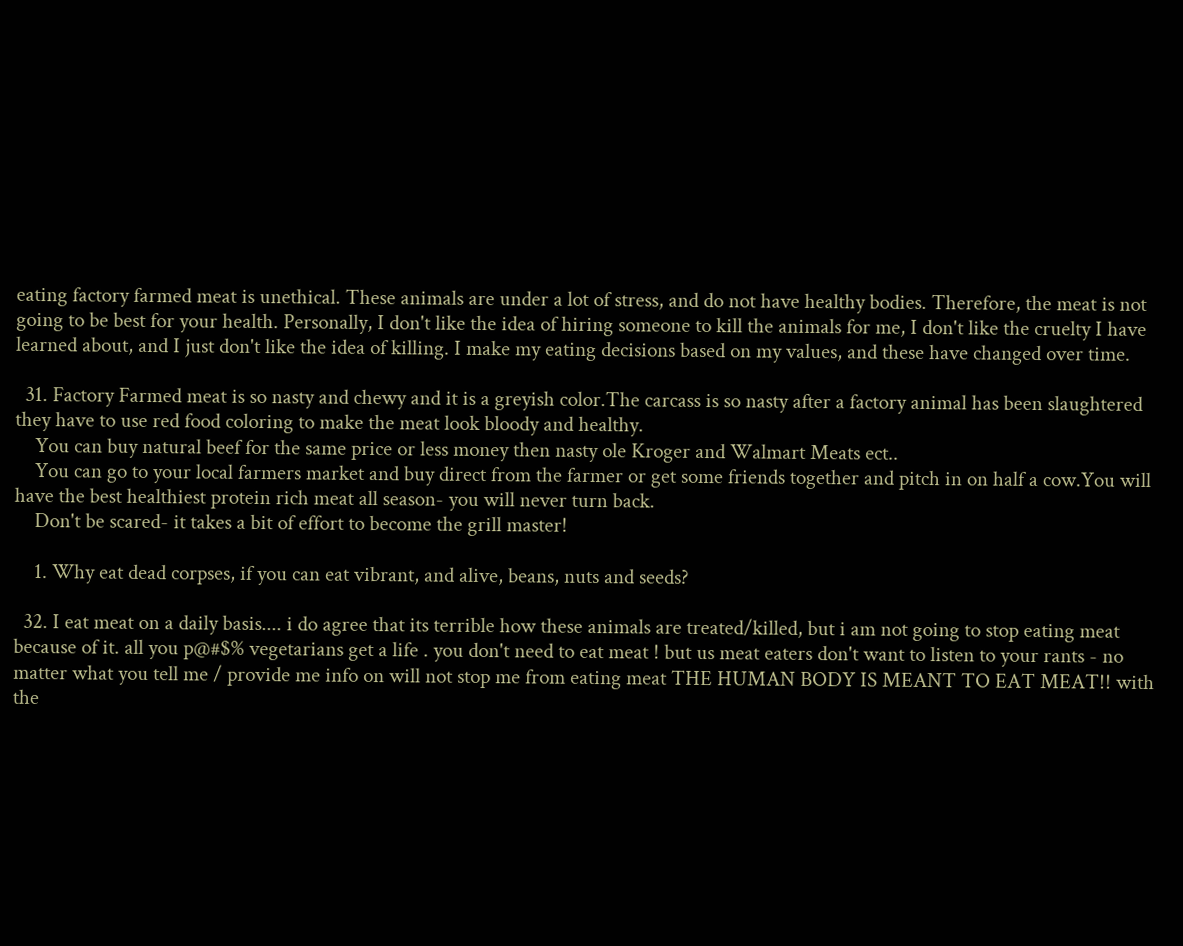eating factory farmed meat is unethical. These animals are under a lot of stress, and do not have healthy bodies. Therefore, the meat is not going to be best for your health. Personally, I don't like the idea of hiring someone to kill the animals for me, I don't like the cruelty I have learned about, and I just don't like the idea of killing. I make my eating decisions based on my values, and these have changed over time.

  31. Factory Farmed meat is so nasty and chewy and it is a greyish color.The carcass is so nasty after a factory animal has been slaughtered they have to use red food coloring to make the meat look bloody and healthy.
    You can buy natural beef for the same price or less money then nasty ole Kroger and Walmart Meats ect..
    You can go to your local farmers market and buy direct from the farmer or get some friends together and pitch in on half a cow.You will have the best healthiest protein rich meat all season- you will never turn back.
    Don't be scared- it takes a bit of effort to become the grill master!

    1. Why eat dead corpses, if you can eat vibrant, and alive, beans, nuts and seeds?

  32. I eat meat on a daily basis.... i do agree that its terrible how these animals are treated/killed, but i am not going to stop eating meat because of it. all you p@#$% vegetarians get a life . you don't need to eat meat ! but us meat eaters don't want to listen to your rants - no matter what you tell me / provide me info on will not stop me from eating meat THE HUMAN BODY IS MEANT TO EAT MEAT!! with the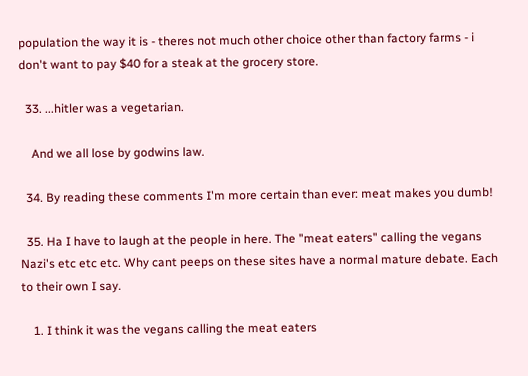population the way it is - theres not much other choice other than factory farms - i don't want to pay $40 for a steak at the grocery store.

  33. ...hitler was a vegetarian.

    And we all lose by godwins law.

  34. By reading these comments I'm more certain than ever: meat makes you dumb!

  35. Ha I have to laugh at the people in here. The "meat eaters" calling the vegans Nazi's etc etc etc. Why cant peeps on these sites have a normal mature debate. Each to their own I say.

    1. I think it was the vegans calling the meat eaters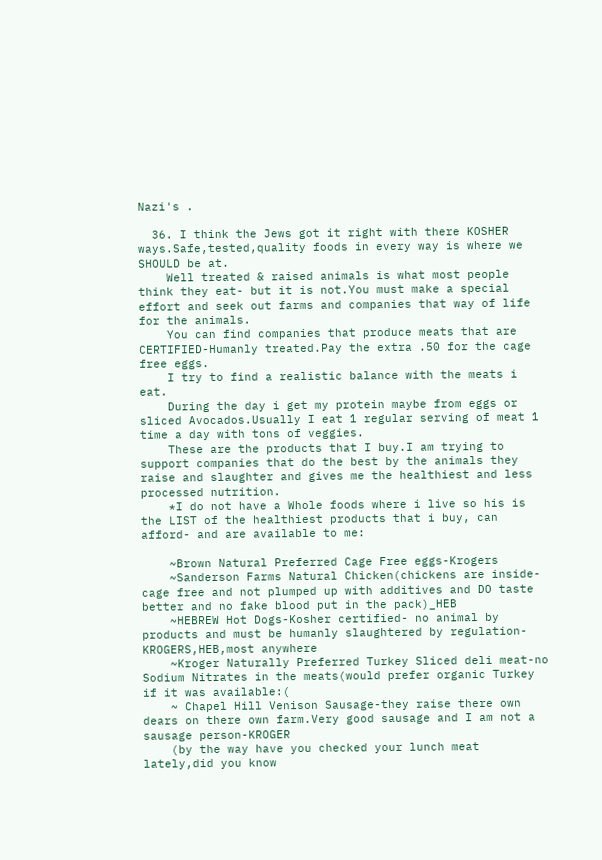Nazi's .

  36. I think the Jews got it right with there KOSHER ways.Safe,tested,quality foods in every way is where we SHOULD be at.
    Well treated & raised animals is what most people think they eat- but it is not.You must make a special effort and seek out farms and companies that way of life for the animals.
    You can find companies that produce meats that are CERTIFIED-Humanly treated.Pay the extra .50 for the cage free eggs.
    I try to find a realistic balance with the meats i eat.
    During the day i get my protein maybe from eggs or sliced Avocados.Usually I eat 1 regular serving of meat 1 time a day with tons of veggies.
    These are the products that I buy.I am trying to support companies that do the best by the animals they raise and slaughter and gives me the healthiest and less processed nutrition.
    *I do not have a Whole foods where i live so his is the LIST of the healthiest products that i buy, can afford- and are available to me:

    ~Brown Natural Preferred Cage Free eggs-Krogers
    ~Sanderson Farms Natural Chicken(chickens are inside- cage free and not plumped up with additives and DO taste better and no fake blood put in the pack)_HEB
    ~HEBREW Hot Dogs-Kosher certified- no animal by products and must be humanly slaughtered by regulation-KROGERS,HEB,most anywhere
    ~Kroger Naturally Preferred Turkey Sliced deli meat-no Sodium Nitrates in the meats(would prefer organic Turkey if it was available:(
    ~ Chapel Hill Venison Sausage-they raise there own dears on there own farm.Very good sausage and I am not a sausage person-KROGER
    (by the way have you checked your lunch meat lately,did you know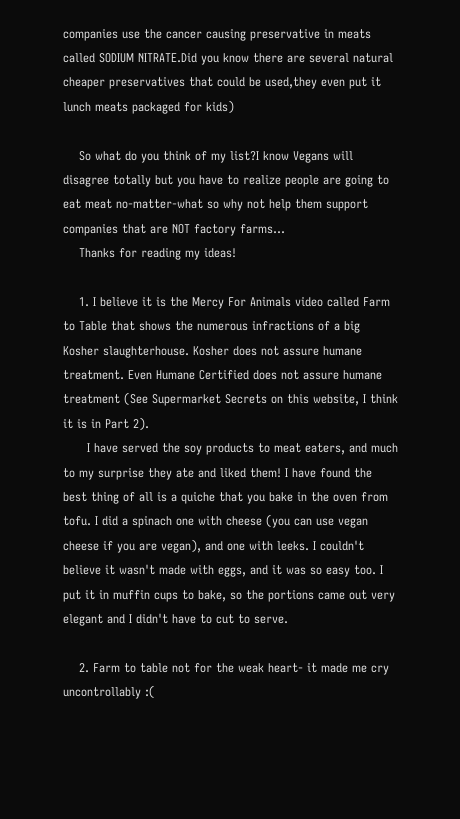companies use the cancer causing preservative in meats called SODIUM NITRATE.Did you know there are several natural cheaper preservatives that could be used,they even put it lunch meats packaged for kids)

    So what do you think of my list?I know Vegans will disagree totally but you have to realize people are going to eat meat no-matter-what so why not help them support companies that are NOT factory farms...
    Thanks for reading my ideas!

    1. I believe it is the Mercy For Animals video called Farm to Table that shows the numerous infractions of a big Kosher slaughterhouse. Kosher does not assure humane treatment. Even Humane Certified does not assure humane treatment (See Supermarket Secrets on this website, I think it is in Part 2).
      I have served the soy products to meat eaters, and much to my surprise they ate and liked them! I have found the best thing of all is a quiche that you bake in the oven from tofu. I did a spinach one with cheese (you can use vegan cheese if you are vegan), and one with leeks. I couldn't believe it wasn't made with eggs, and it was so easy too. I put it in muffin cups to bake, so the portions came out very elegant and I didn't have to cut to serve.

    2. Farm to table not for the weak heart- it made me cry uncontrollably :(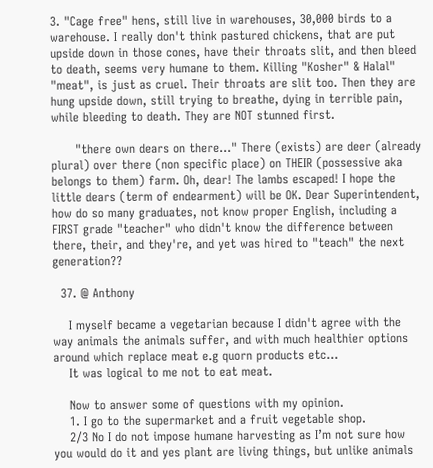3. "Cage free" hens, still live in warehouses, 30,000 birds to a warehouse. I really don't think pastured chickens, that are put upside down in those cones, have their throats slit, and then bleed to death, seems very humane to them. Killing "Kosher" & Halal" "meat", is just as cruel. Their throats are slit too. Then they are hung upside down, still trying to breathe, dying in terrible pain, while bleeding to death. They are NOT stunned first.

      "there own dears on there..." There (exists) are deer (already plural) over there (non specific place) on THEIR (possessive aka belongs to them) farm. Oh, dear! The lambs escaped! I hope the little dears (term of endearment) will be OK. Dear Superintendent, how do so many graduates, not know proper English, including a FIRST grade "teacher" who didn't know the difference between there, their, and they're, and yet was hired to "teach" the next generation??

  37. @ Anthony

    I myself became a vegetarian because I didn't agree with the way animals the animals suffer, and with much healthier options around which replace meat e.g quorn products etc...
    It was logical to me not to eat meat.

    Now to answer some of questions with my opinion.
    1. I go to the supermarket and a fruit vegetable shop.
    2/3 No I do not impose humane harvesting as I’m not sure how you would do it and yes plant are living things, but unlike animals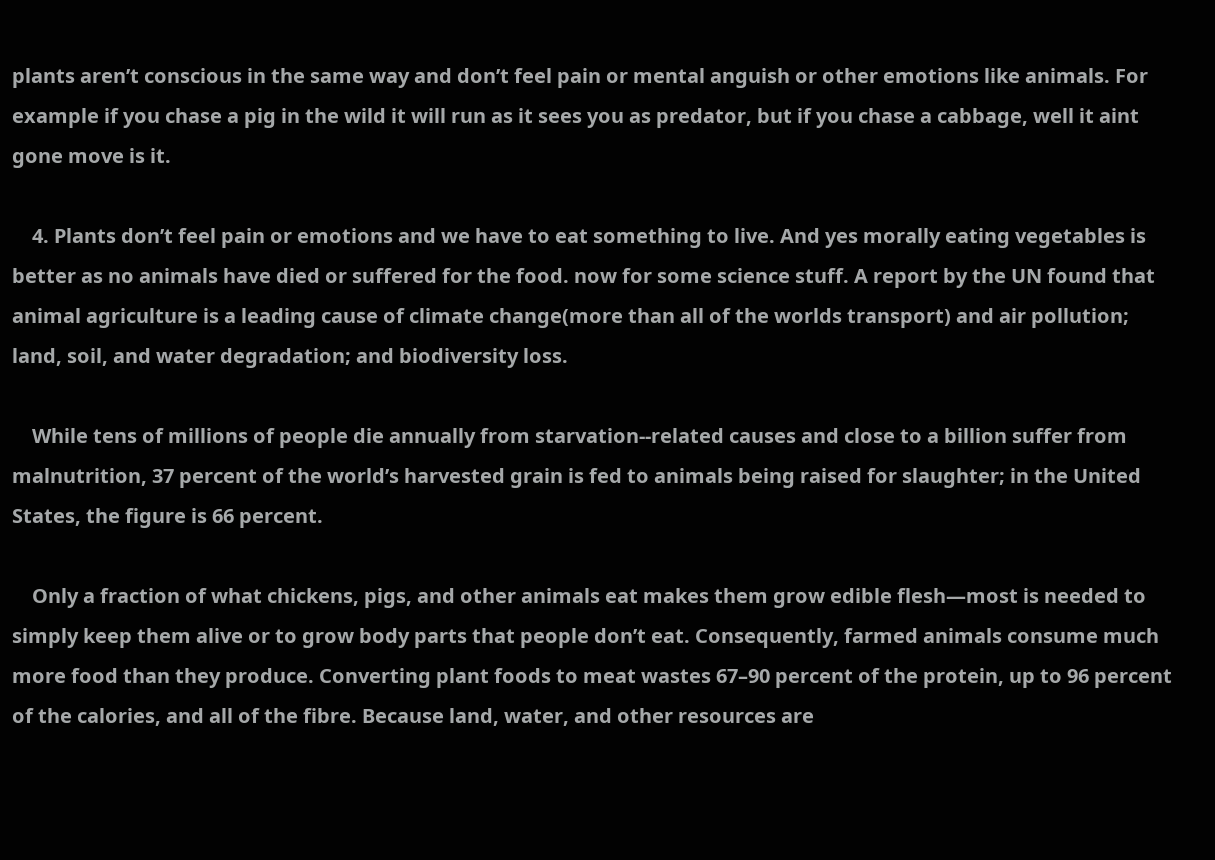plants aren’t conscious in the same way and don’t feel pain or mental anguish or other emotions like animals. For example if you chase a pig in the wild it will run as it sees you as predator, but if you chase a cabbage, well it aint gone move is it.

    4. Plants don’t feel pain or emotions and we have to eat something to live. And yes morally eating vegetables is better as no animals have died or suffered for the food. now for some science stuff. A report by the UN found that animal agriculture is a leading cause of climate change(more than all of the worlds transport) and air pollution; land, soil, and water degradation; and biodiversity loss.

    While tens of millions of people die annually from starvation--related causes and close to a billion suffer from malnutrition, 37 percent of the world’s harvested grain is fed to animals being raised for slaughter; in the United States, the figure is 66 percent.

    Only a fraction of what chickens, pigs, and other animals eat makes them grow edible flesh—most is needed to simply keep them alive or to grow body parts that people don’t eat. Consequently, farmed animals consume much more food than they produce. Converting plant foods to meat wastes 67–90 percent of the protein, up to 96 percent of the calories, and all of the fibre. Because land, water, and other resources are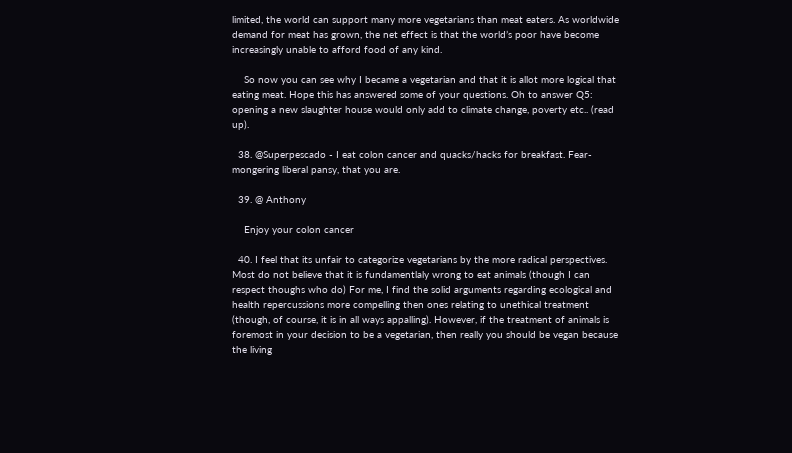limited, the world can support many more vegetarians than meat eaters. As worldwide demand for meat has grown, the net effect is that the world’s poor have become increasingly unable to afford food of any kind.

    So now you can see why I became a vegetarian and that it is allot more logical that eating meat. Hope this has answered some of your questions. Oh to answer Q5: opening a new slaughter house would only add to climate change, poverty etc.. (read up).

  38. @Superpescado - I eat colon cancer and quacks/hacks for breakfast. Fear-mongering liberal pansy, that you are.

  39. @ Anthony

    Enjoy your colon cancer

  40. I feel that its unfair to categorize vegetarians by the more radical perspectives. Most do not believe that it is fundamentlaly wrong to eat animals (though I can respect thoughs who do) For me, I find the solid arguments regarding ecological and health repercussions more compelling then ones relating to unethical treatment (though, of course, it is in all ways appalling). However, if the treatment of animals is foremost in your decision to be a vegetarian, then really you should be vegan because the living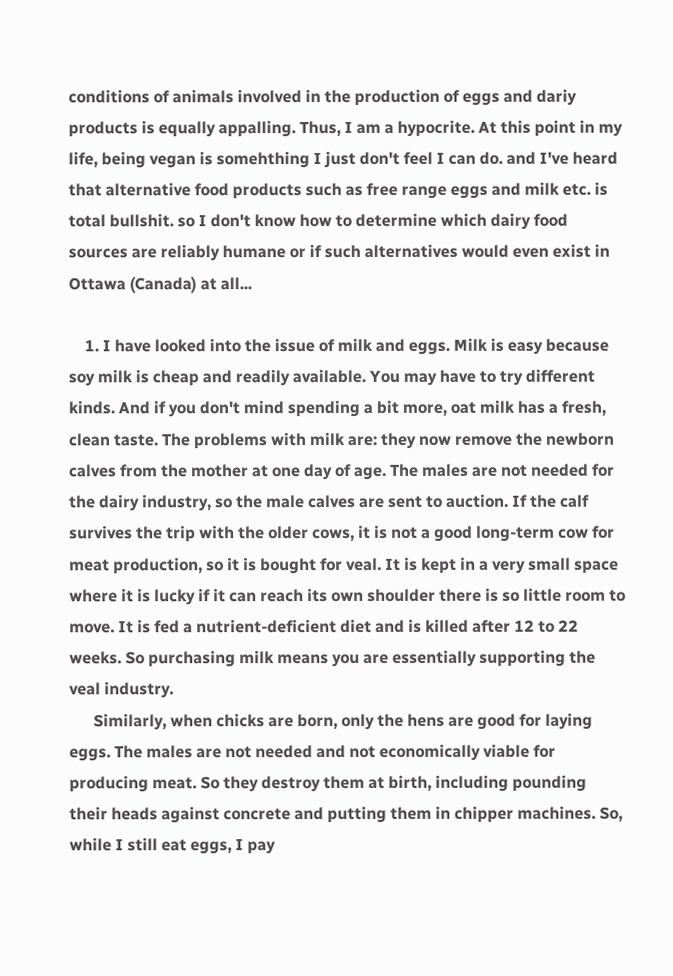conditions of animals involved in the production of eggs and dariy products is equally appalling. Thus, I am a hypocrite. At this point in my life, being vegan is somehthing I just don't feel I can do. and I've heard that alternative food products such as free range eggs and milk etc. is total bullshit. so I don't know how to determine which dairy food sources are reliably humane or if such alternatives would even exist in Ottawa (Canada) at all...

    1. I have looked into the issue of milk and eggs. Milk is easy because soy milk is cheap and readily available. You may have to try different kinds. And if you don't mind spending a bit more, oat milk has a fresh, clean taste. The problems with milk are: they now remove the newborn calves from the mother at one day of age. The males are not needed for the dairy industry, so the male calves are sent to auction. If the calf survives the trip with the older cows, it is not a good long-term cow for meat production, so it is bought for veal. It is kept in a very small space where it is lucky if it can reach its own shoulder there is so little room to move. It is fed a nutrient-deficient diet and is killed after 12 to 22 weeks. So purchasing milk means you are essentially supporting the veal industry.
      Similarly, when chicks are born, only the hens are good for laying eggs. The males are not needed and not economically viable for producing meat. So they destroy them at birth, including pounding their heads against concrete and putting them in chipper machines. So, while I still eat eggs, I pay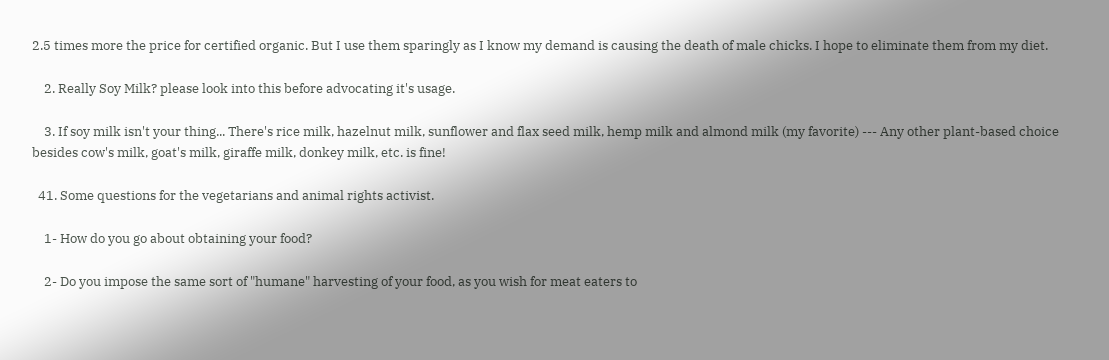2.5 times more the price for certified organic. But I use them sparingly as I know my demand is causing the death of male chicks. I hope to eliminate them from my diet.

    2. Really Soy Milk? please look into this before advocating it's usage.

    3. If soy milk isn't your thing... There's rice milk, hazelnut milk, sunflower and flax seed milk, hemp milk and almond milk (my favorite) --- Any other plant-based choice besides cow's milk, goat's milk, giraffe milk, donkey milk, etc. is fine!

  41. Some questions for the vegetarians and animal rights activist.

    1- How do you go about obtaining your food?

    2- Do you impose the same sort of "humane" harvesting of your food, as you wish for meat eaters to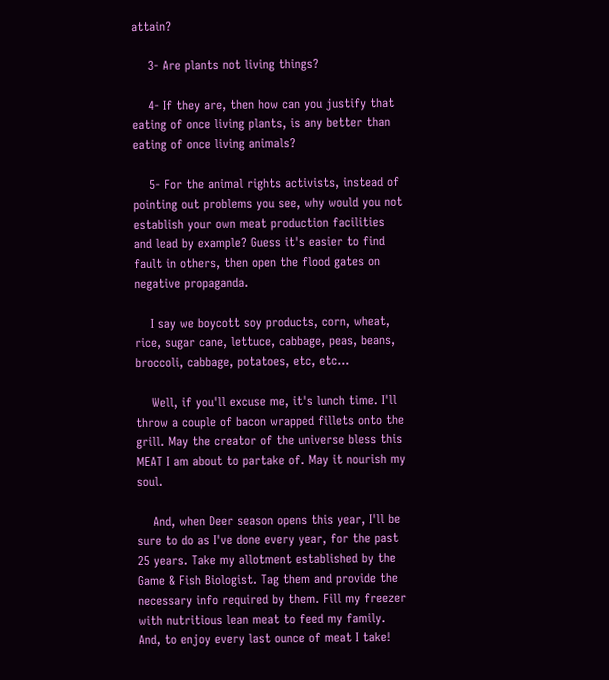attain?

    3- Are plants not living things?

    4- If they are, then how can you justify that eating of once living plants, is any better than eating of once living animals?

    5- For the animal rights activists, instead of pointing out problems you see, why would you not establish your own meat production facilities and lead by example? Guess it's easier to find fault in others, then open the flood gates on negative propaganda.

    I say we boycott soy products, corn, wheat, rice, sugar cane, lettuce, cabbage, peas, beans, broccoli, cabbage, potatoes, etc, etc...

    Well, if you'll excuse me, it's lunch time. I'll throw a couple of bacon wrapped fillets onto the grill. May the creator of the universe bless this MEAT I am about to partake of. May it nourish my soul.

    And, when Deer season opens this year, I'll be sure to do as I've done every year, for the past 25 years. Take my allotment established by the Game & Fish Biologist. Tag them and provide the necessary info required by them. Fill my freezer with nutritious lean meat to feed my family. And, to enjoy every last ounce of meat I take!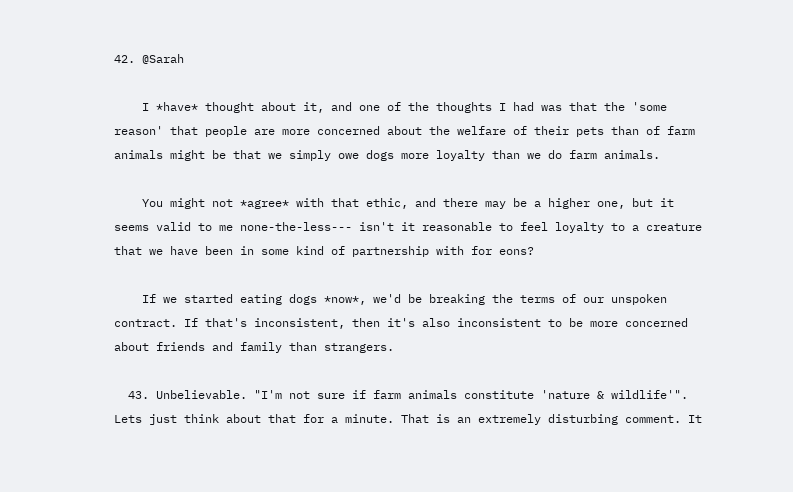42. @Sarah

    I *have* thought about it, and one of the thoughts I had was that the 'some reason' that people are more concerned about the welfare of their pets than of farm animals might be that we simply owe dogs more loyalty than we do farm animals.

    You might not *agree* with that ethic, and there may be a higher one, but it seems valid to me none-the-less--- isn't it reasonable to feel loyalty to a creature that we have been in some kind of partnership with for eons?

    If we started eating dogs *now*, we'd be breaking the terms of our unspoken contract. If that's inconsistent, then it's also inconsistent to be more concerned about friends and family than strangers.

  43. Unbelievable. "I'm not sure if farm animals constitute 'nature & wildlife'". Lets just think about that for a minute. That is an extremely disturbing comment. It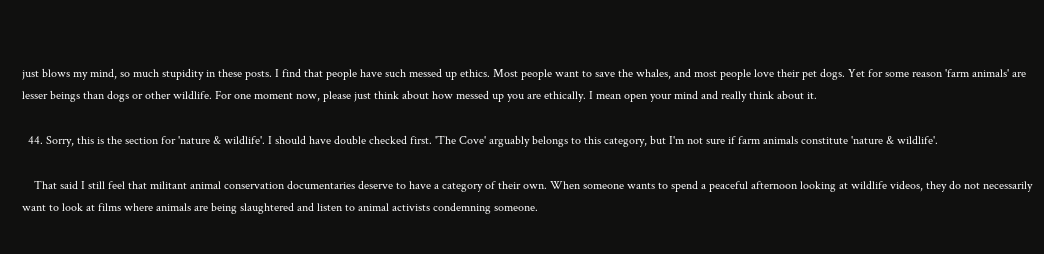just blows my mind, so much stupidity in these posts. I find that people have such messed up ethics. Most people want to save the whales, and most people love their pet dogs. Yet for some reason 'farm animals' are lesser beings than dogs or other wildlife. For one moment now, please just think about how messed up you are ethically. I mean open your mind and really think about it.

  44. Sorry, this is the section for 'nature & wildlife'. I should have double checked first. 'The Cove' arguably belongs to this category, but I'm not sure if farm animals constitute 'nature & wildlife'.

    That said I still feel that militant animal conservation documentaries deserve to have a category of their own. When someone wants to spend a peaceful afternoon looking at wildlife videos, they do not necessarily want to look at films where animals are being slaughtered and listen to animal activists condemning someone.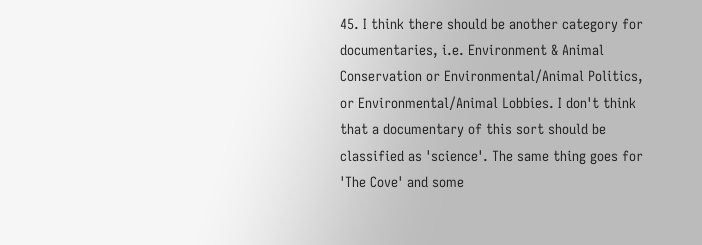45. I think there should be another category for documentaries, i.e. Environment & Animal Conservation or Environmental/Animal Politics, or Environmental/Animal Lobbies. I don't think that a documentary of this sort should be classified as 'science'. The same thing goes for 'The Cove' and some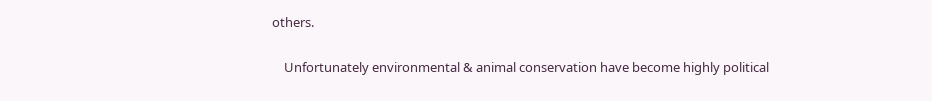others.

    Unfortunately environmental & animal conservation have become highly political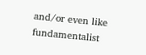and/or even like fundamentalist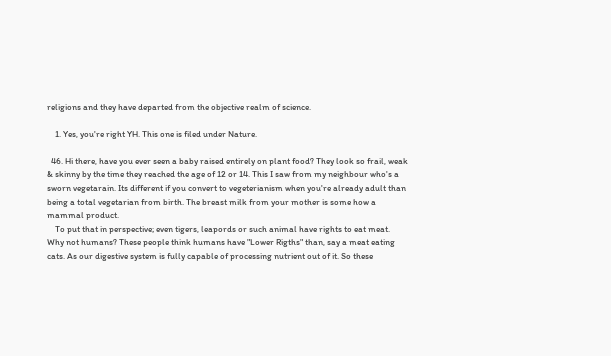religions and they have departed from the objective realm of science.

    1. Yes, you're right YH. This one is filed under Nature.

  46. Hi there, have you ever seen a baby raised entirely on plant food? They look so frail, weak & skinny by the time they reached the age of 12 or 14. This I saw from my neighbour who's a sworn vegetarain. Its different if you convert to vegeterianism when you're already adult than being a total vegetarian from birth. The breast milk from your mother is some how a mammal product.
    To put that in perspective; even tigers, leapords or such animal have rights to eat meat. Why not humans? These people think humans have "Lower Rigths" than, say a meat eating cats. As our digestive system is fully capable of processing nutrient out of it. So these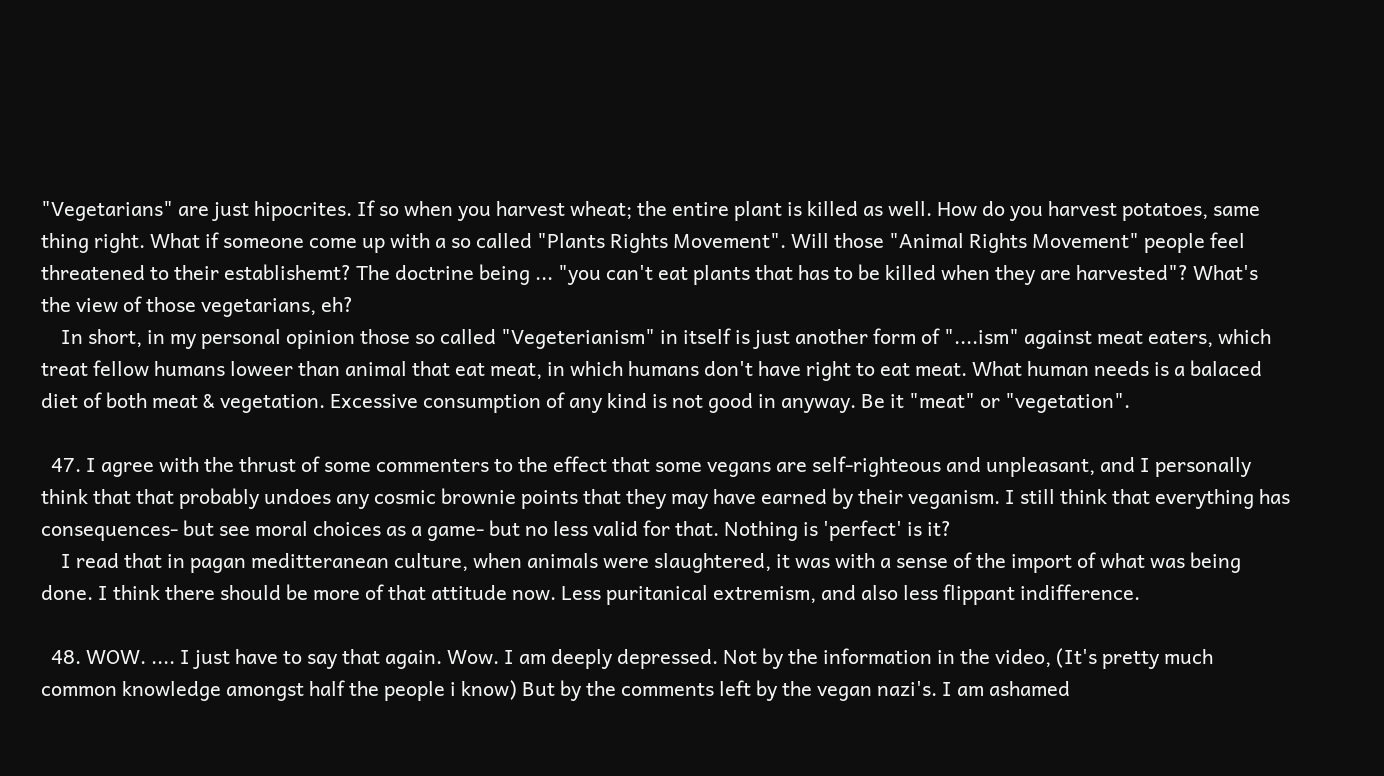"Vegetarians" are just hipocrites. If so when you harvest wheat; the entire plant is killed as well. How do you harvest potatoes, same thing right. What if someone come up with a so called "Plants Rights Movement". Will those "Animal Rights Movement" people feel threatened to their establishemt? The doctrine being ... "you can't eat plants that has to be killed when they are harvested"? What's the view of those vegetarians, eh?
    In short, in my personal opinion those so called "Vegeterianism" in itself is just another form of "....ism" against meat eaters, which treat fellow humans loweer than animal that eat meat, in which humans don't have right to eat meat. What human needs is a balaced diet of both meat & vegetation. Excessive consumption of any kind is not good in anyway. Be it "meat" or "vegetation".

  47. I agree with the thrust of some commenters to the effect that some vegans are self-righteous and unpleasant, and I personally think that that probably undoes any cosmic brownie points that they may have earned by their veganism. I still think that everything has consequences- but see moral choices as a game- but no less valid for that. Nothing is 'perfect' is it?
    I read that in pagan meditteranean culture, when animals were slaughtered, it was with a sense of the import of what was being done. I think there should be more of that attitude now. Less puritanical extremism, and also less flippant indifference.

  48. WOW. .... I just have to say that again. Wow. I am deeply depressed. Not by the information in the video, (It's pretty much common knowledge amongst half the people i know) But by the comments left by the vegan nazi's. I am ashamed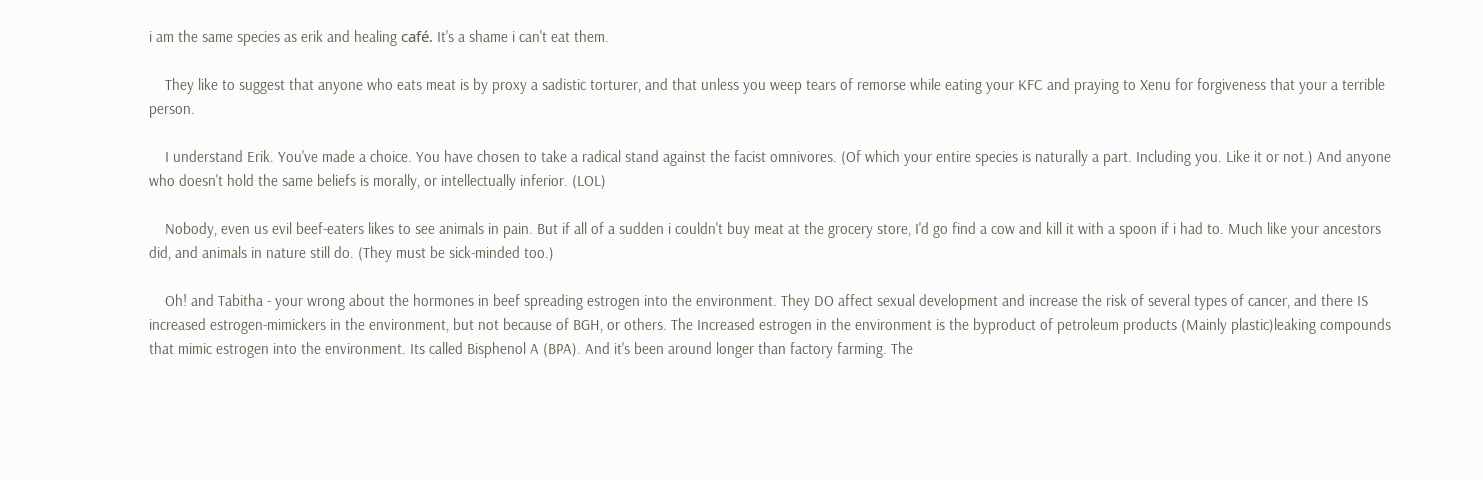i am the same species as erik and healing café. It's a shame i can't eat them.

    They like to suggest that anyone who eats meat is by proxy a sadistic torturer, and that unless you weep tears of remorse while eating your KFC and praying to Xenu for forgiveness that your a terrible person.

    I understand Erik. You've made a choice. You have chosen to take a radical stand against the facist omnivores. (Of which your entire species is naturally a part. Including you. Like it or not.) And anyone who doesn't hold the same beliefs is morally, or intellectually inferior. (LOL)

    Nobody, even us evil beef-eaters likes to see animals in pain. But if all of a sudden i couldn't buy meat at the grocery store, I'd go find a cow and kill it with a spoon if i had to. Much like your ancestors did, and animals in nature still do. (They must be sick-minded too.)

    Oh! and Tabitha - your wrong about the hormones in beef spreading estrogen into the environment. They DO affect sexual development and increase the risk of several types of cancer, and there IS increased estrogen-mimickers in the environment, but not because of BGH, or others. The Increased estrogen in the environment is the byproduct of petroleum products (Mainly plastic)leaking compounds that mimic estrogen into the environment. Its called Bisphenol A (BPA). And it's been around longer than factory farming. The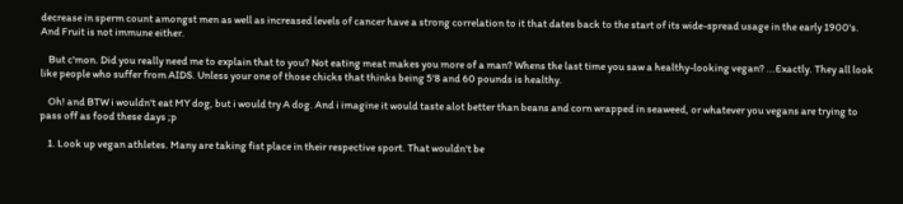decrease in sperm count amongst men as well as increased levels of cancer have a strong correlation to it that dates back to the start of its wide-spread usage in the early 1900's. And Fruit is not immune either.

    But c'mon. Did you really need me to explain that to you? Not eating meat makes you more of a man? Whens the last time you saw a healthy-looking vegan? ...Exactly. They all look like people who suffer from AIDS. Unless your one of those chicks that thinks being 5'8 and 60 pounds is healthy.

    Oh! and BTW i wouldn't eat MY dog, but i would try A dog. And i imagine it would taste alot better than beans and corn wrapped in seaweed, or whatever you vegans are trying to pass off as food these days ;p

    1. Look up vegan athletes. Many are taking fist place in their respective sport. That wouldn't be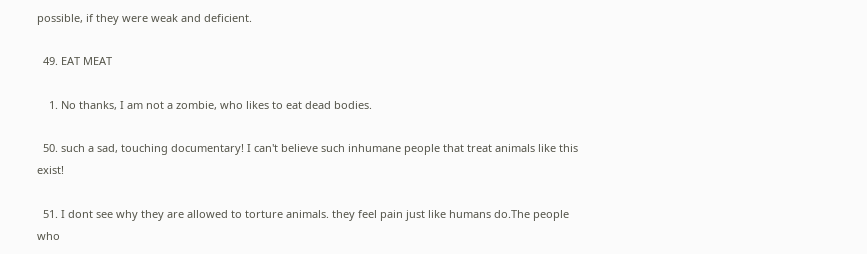possible, if they were weak and deficient.

  49. EAT MEAT

    1. No thanks, I am not a zombie, who likes to eat dead bodies.

  50. such a sad, touching documentary! I can't believe such inhumane people that treat animals like this exist!

  51. I dont see why they are allowed to torture animals. they feel pain just like humans do.The people who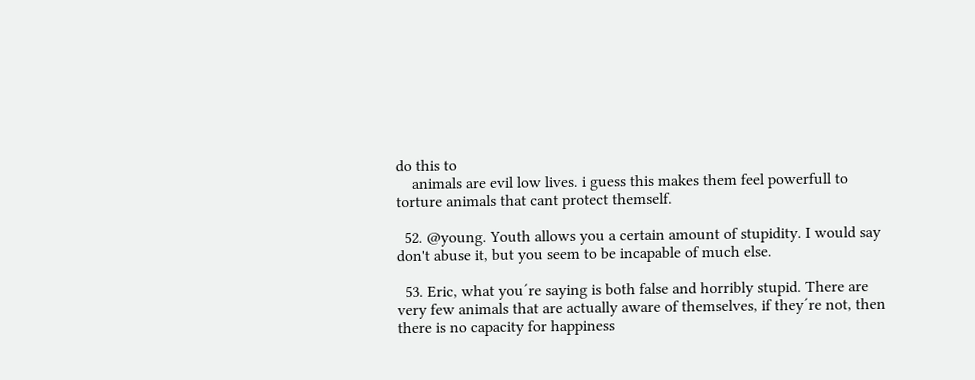do this to
    animals are evil low lives. i guess this makes them feel powerfull to torture animals that cant protect themself.

  52. @young. Youth allows you a certain amount of stupidity. I would say don't abuse it, but you seem to be incapable of much else.

  53. Eric, what you´re saying is both false and horribly stupid. There are very few animals that are actually aware of themselves, if they´re not, then there is no capacity for happiness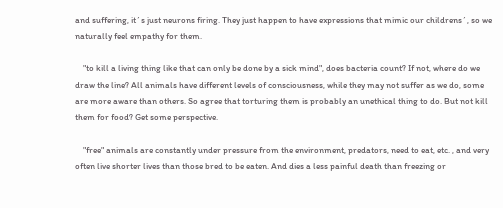and suffering, it´s just neurons firing. They just happen to have expressions that mimic our childrens´, so we naturally feel empathy for them.

    "to kill a living thing like that can only be done by a sick mind", does bacteria count? If not, where do we draw the line? All animals have different levels of consciousness, while they may not suffer as we do, some are more aware than others. So agree that torturing them is probably an unethical thing to do. But not kill them for food? Get some perspective.

    "free" animals are constantly under pressure from the environment, predators, need to eat, etc. , and very often live shorter lives than those bred to be eaten. And dies a less painful death than freezing or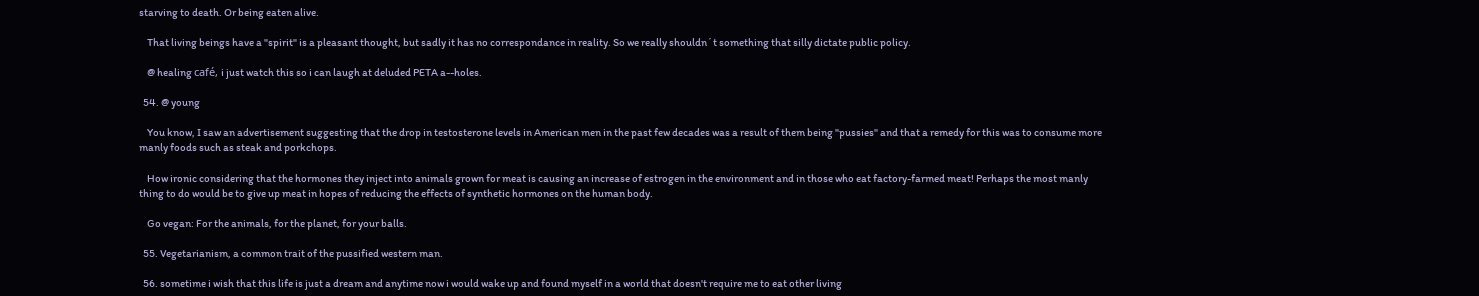starving to death. Or being eaten alive.

    That living beings have a "spirit" is a pleasant thought, but sadly it has no correspondance in reality. So we really shouldn´t something that silly dictate public policy.

    @ healing café, i just watch this so i can laugh at deluded PETA a--holes.

  54. @ young

    You know, I saw an advertisement suggesting that the drop in testosterone levels in American men in the past few decades was a result of them being "pussies" and that a remedy for this was to consume more manly foods such as steak and porkchops.

    How ironic considering that the hormones they inject into animals grown for meat is causing an increase of estrogen in the environment and in those who eat factory-farmed meat! Perhaps the most manly thing to do would be to give up meat in hopes of reducing the effects of synthetic hormones on the human body.

    Go vegan: For the animals, for the planet, for your balls.

  55. Vegetarianism, a common trait of the pussified western man.

  56. sometime i wish that this life is just a dream and anytime now i would wake up and found myself in a world that doesn't require me to eat other living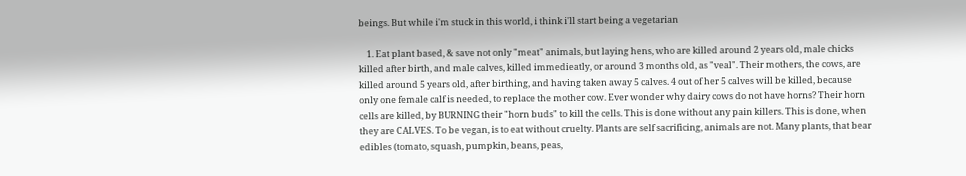beings. But while i'm stuck in this world, i think i'll start being a vegetarian

    1. Eat plant based, & save not only "meat" animals, but laying hens, who are killed around 2 years old, male chicks killed after birth, and male calves, killed immedieatly, or around 3 months old, as "veal". Their mothers, the cows, are killed around 5 years old, after birthing, and having taken away 5 calves. 4 out of her 5 calves will be killed, because only one female calf is needed, to replace the mother cow. Ever wonder why dairy cows do not have horns? Their horn cells are killed, by BURNING their "horn buds" to kill the cells. This is done without any pain killers. This is done, when they are CALVES. To be vegan, is to eat without cruelty. Plants are self sacrificing, animals are not. Many plants, that bear edibles (tomato, squash, pumpkin, beans, peas,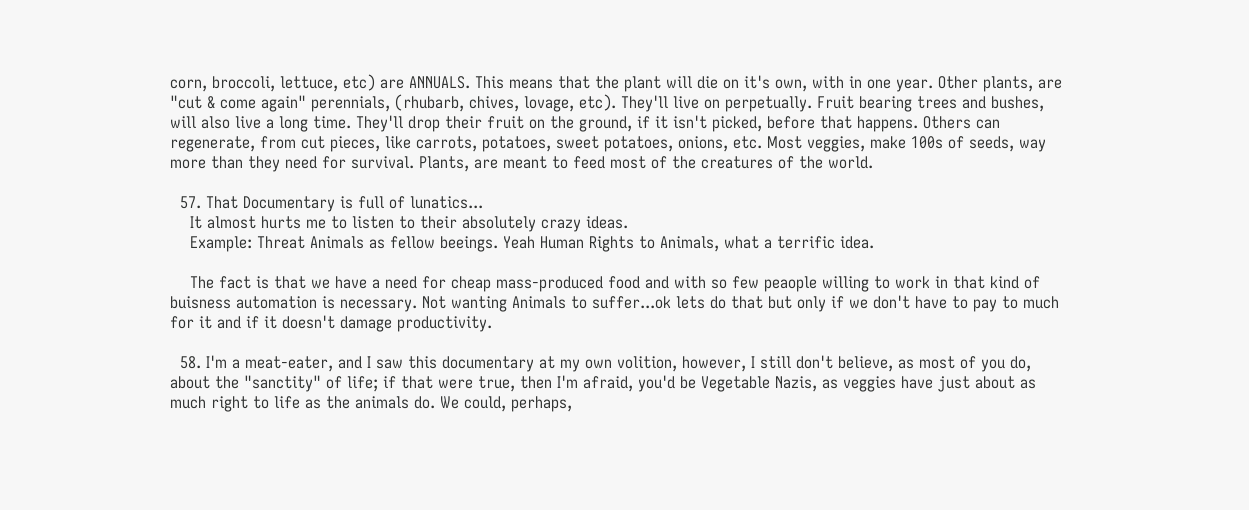corn, broccoli, lettuce, etc) are ANNUALS. This means that the plant will die on it's own, with in one year. Other plants, are "cut & come again" perennials, (rhubarb, chives, lovage, etc). They'll live on perpetually. Fruit bearing trees and bushes, will also live a long time. They'll drop their fruit on the ground, if it isn't picked, before that happens. Others can regenerate, from cut pieces, like carrots, potatoes, sweet potatoes, onions, etc. Most veggies, make 100s of seeds, way more than they need for survival. Plants, are meant to feed most of the creatures of the world.

  57. That Documentary is full of lunatics...
    It almost hurts me to listen to their absolutely crazy ideas.
    Example: Threat Animals as fellow beeings. Yeah Human Rights to Animals, what a terrific idea.

    The fact is that we have a need for cheap mass-produced food and with so few peaople willing to work in that kind of buisness automation is necessary. Not wanting Animals to suffer...ok lets do that but only if we don't have to pay to much for it and if it doesn't damage productivity.

  58. I'm a meat-eater, and I saw this documentary at my own volition, however, I still don't believe, as most of you do, about the "sanctity" of life; if that were true, then I'm afraid, you'd be Vegetable Nazis, as veggies have just about as much right to life as the animals do. We could, perhaps,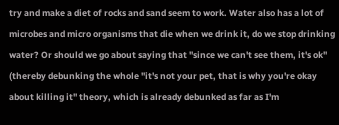try and make a diet of rocks and sand seem to work. Water also has a lot of microbes and micro organisms that die when we drink it, do we stop drinking water? Or should we go about saying that "since we can't see them, it's ok" (thereby debunking the whole "it's not your pet, that is why you're okay about killing it" theory, which is already debunked as far as I'm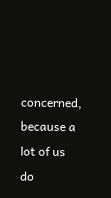concerned, because a lot of us do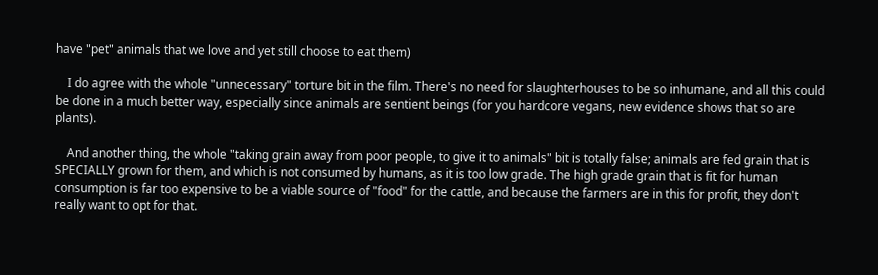have "pet" animals that we love and yet still choose to eat them)

    I do agree with the whole "unnecessary" torture bit in the film. There's no need for slaughterhouses to be so inhumane, and all this could be done in a much better way, especially since animals are sentient beings (for you hardcore vegans, new evidence shows that so are plants).

    And another thing, the whole "taking grain away from poor people, to give it to animals" bit is totally false; animals are fed grain that is SPECIALLY grown for them, and which is not consumed by humans, as it is too low grade. The high grade grain that is fit for human consumption is far too expensive to be a viable source of "food" for the cattle, and because the farmers are in this for profit, they don't really want to opt for that.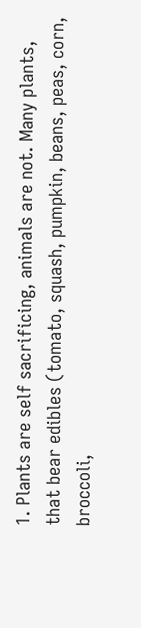1. Plants are self sacrificing, animals are not. Many plants, that bear edibles (tomato, squash, pumpkin, beans, peas, corn, broccoli,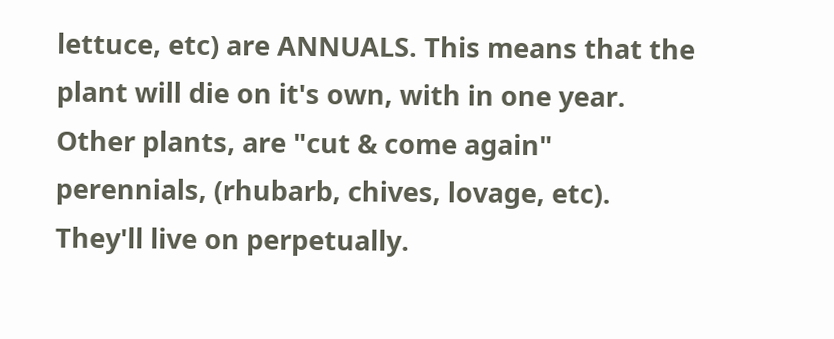lettuce, etc) are ANNUALS. This means that the plant will die on it's own, with in one year. Other plants, are "cut & come again" perennials, (rhubarb, chives, lovage, etc). They'll live on perpetually.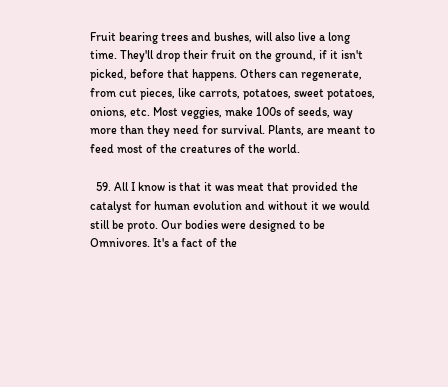Fruit bearing trees and bushes, will also live a long time. They'll drop their fruit on the ground, if it isn't picked, before that happens. Others can regenerate, from cut pieces, like carrots, potatoes, sweet potatoes, onions, etc. Most veggies, make 100s of seeds, way more than they need for survival. Plants, are meant to feed most of the creatures of the world.

  59. All I know is that it was meat that provided the catalyst for human evolution and without it we would still be proto. Our bodies were designed to be Omnivores. It's a fact of the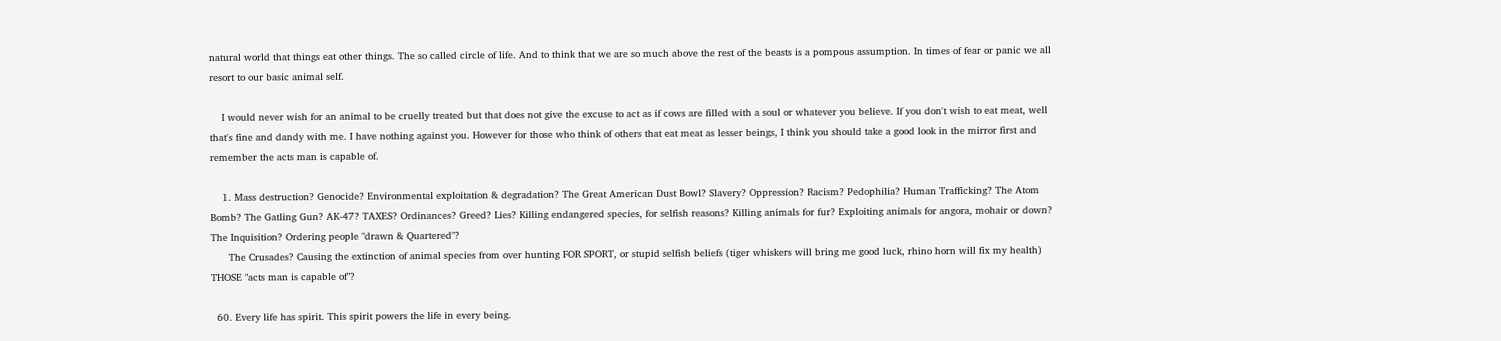natural world that things eat other things. The so called circle of life. And to think that we are so much above the rest of the beasts is a pompous assumption. In times of fear or panic we all resort to our basic animal self.

    I would never wish for an animal to be cruelly treated but that does not give the excuse to act as if cows are filled with a soul or whatever you believe. If you don't wish to eat meat, well that's fine and dandy with me. I have nothing against you. However for those who think of others that eat meat as lesser beings, I think you should take a good look in the mirror first and remember the acts man is capable of.

    1. Mass destruction? Genocide? Environmental exploitation & degradation? The Great American Dust Bowl? Slavery? Oppression? Racism? Pedophilia? Human Trafficking? The Atom Bomb? The Gatling Gun? AK-47? TAXES? Ordinances? Greed? Lies? Killing endangered species, for selfish reasons? Killing animals for fur? Exploiting animals for angora, mohair or down? The Inquisition? Ordering people "drawn & Quartered"?
      The Crusades? Causing the extinction of animal species from over hunting FOR SPORT, or stupid selfish beliefs (tiger whiskers will bring me good luck, rhino horn will fix my health) THOSE "acts man is capable of"?

  60. Every life has spirit. This spirit powers the life in every being.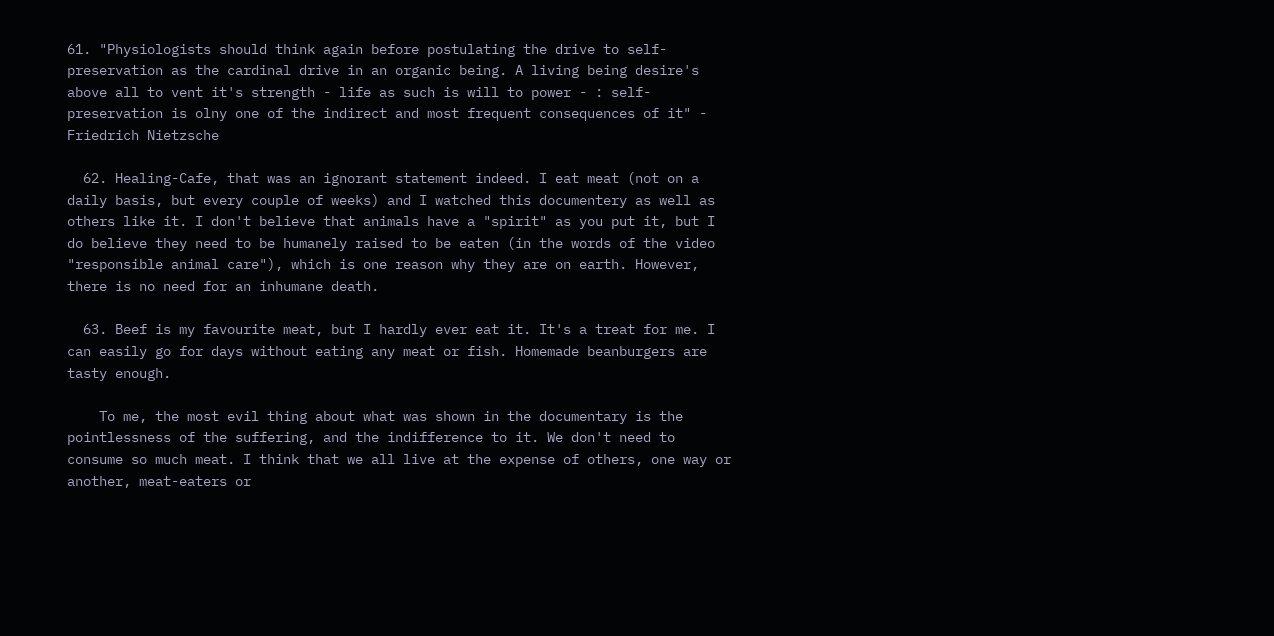61. "Physiologists should think again before postulating the drive to self-preservation as the cardinal drive in an organic being. A living being desire's above all to vent it's strength - life as such is will to power - : self-preservation is olny one of the indirect and most frequent consequences of it" - Friedrich Nietzsche

  62. Healing-Cafe, that was an ignorant statement indeed. I eat meat (not on a daily basis, but every couple of weeks) and I watched this documentery as well as others like it. I don't believe that animals have a "spirit" as you put it, but I do believe they need to be humanely raised to be eaten (in the words of the video "responsible animal care"), which is one reason why they are on earth. However, there is no need for an inhumane death.

  63. Beef is my favourite meat, but I hardly ever eat it. It's a treat for me. I can easily go for days without eating any meat or fish. Homemade beanburgers are tasty enough.

    To me, the most evil thing about what was shown in the documentary is the pointlessness of the suffering, and the indifference to it. We don't need to consume so much meat. I think that we all live at the expense of others, one way or another, meat-eaters or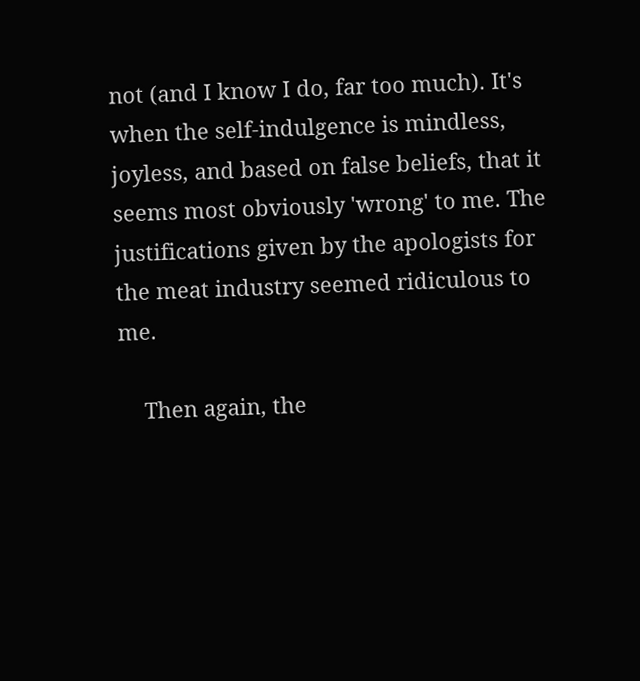not (and I know I do, far too much). It's when the self-indulgence is mindless, joyless, and based on false beliefs, that it seems most obviously 'wrong' to me. The justifications given by the apologists for the meat industry seemed ridiculous to me.

    Then again, the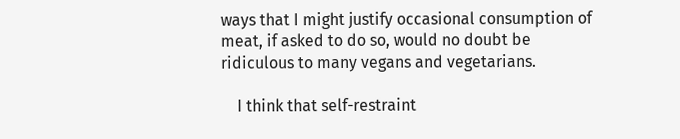ways that I might justify occasional consumption of meat, if asked to do so, would no doubt be ridiculous to many vegans and vegetarians.

    I think that self-restraint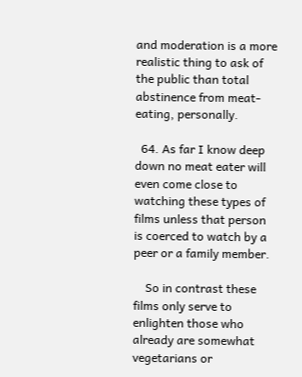and moderation is a more realistic thing to ask of the public than total abstinence from meat-eating, personally.

  64. As far I know deep down no meat eater will even come close to watching these types of films unless that person is coerced to watch by a peer or a family member.

    So in contrast these films only serve to enlighten those who already are somewhat vegetarians or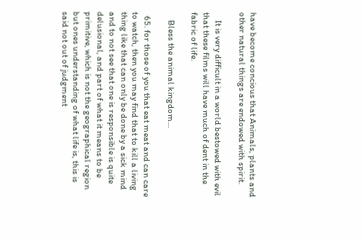have become concious that Animals, plants and other natural things are endowed with spirit.

    It is very difficult in a world bestowed with evil that these films will have much of dent in the fabric of life.

    Bless the animal kingdom...

  65. for those of you that eat meat and can care to watch, then you may find that to kill a living thing like that can only be done by a sick mind and to not see that one is responsible is quite delusional, and part of what it means to be primitive, which is not the geographical region but ones understanding of what life is, this is said not out of judgment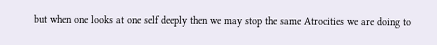but when one looks at one self deeply then we may stop the same Atrocities we are doing to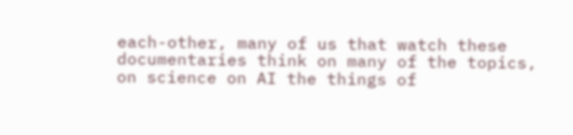each-other, many of us that watch these documentaries think on many of the topics, on science on AI the things of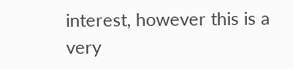interest, however this is a very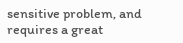sensitive problem, and requires a great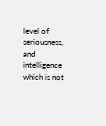level of seriousness, and intelligence which is not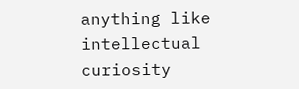anything like intellectual curiosity